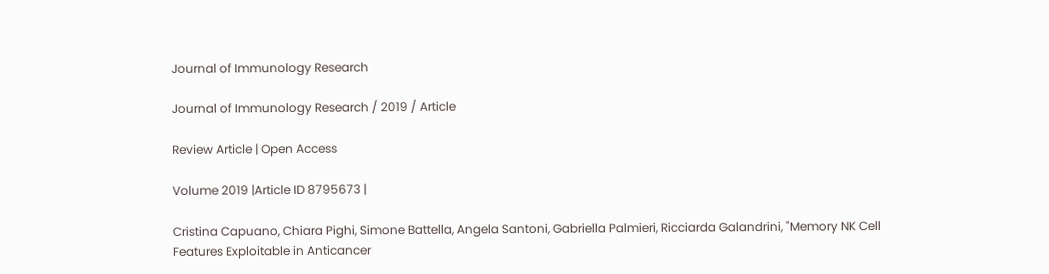Journal of Immunology Research

Journal of Immunology Research / 2019 / Article

Review Article | Open Access

Volume 2019 |Article ID 8795673 |

Cristina Capuano, Chiara Pighi, Simone Battella, Angela Santoni, Gabriella Palmieri, Ricciarda Galandrini, "Memory NK Cell Features Exploitable in Anticancer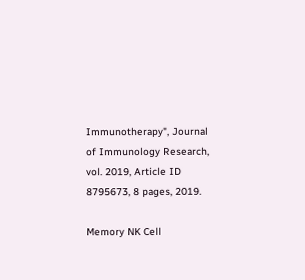Immunotherapy", Journal of Immunology Research, vol. 2019, Article ID 8795673, 8 pages, 2019.

Memory NK Cell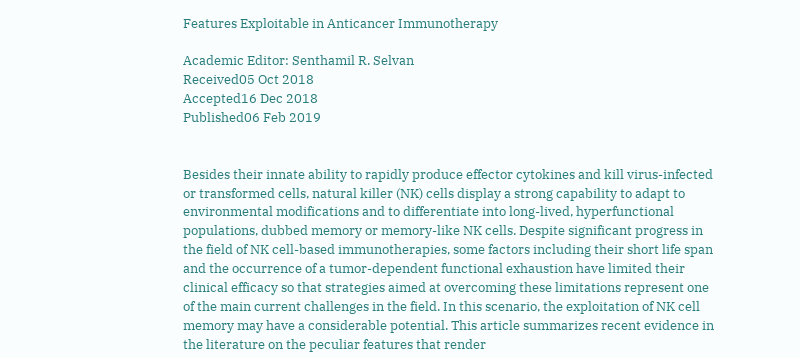Features Exploitable in Anticancer Immunotherapy

Academic Editor: Senthamil R. Selvan
Received05 Oct 2018
Accepted16 Dec 2018
Published06 Feb 2019


Besides their innate ability to rapidly produce effector cytokines and kill virus-infected or transformed cells, natural killer (NK) cells display a strong capability to adapt to environmental modifications and to differentiate into long-lived, hyperfunctional populations, dubbed memory or memory-like NK cells. Despite significant progress in the field of NK cell-based immunotherapies, some factors including their short life span and the occurrence of a tumor-dependent functional exhaustion have limited their clinical efficacy so that strategies aimed at overcoming these limitations represent one of the main current challenges in the field. In this scenario, the exploitation of NK cell memory may have a considerable potential. This article summarizes recent evidence in the literature on the peculiar features that render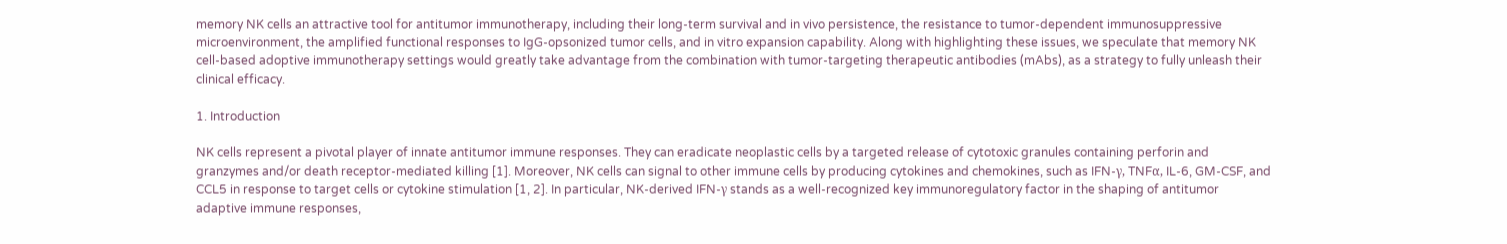memory NK cells an attractive tool for antitumor immunotherapy, including their long-term survival and in vivo persistence, the resistance to tumor-dependent immunosuppressive microenvironment, the amplified functional responses to IgG-opsonized tumor cells, and in vitro expansion capability. Along with highlighting these issues, we speculate that memory NK cell-based adoptive immunotherapy settings would greatly take advantage from the combination with tumor-targeting therapeutic antibodies (mAbs), as a strategy to fully unleash their clinical efficacy.

1. Introduction

NK cells represent a pivotal player of innate antitumor immune responses. They can eradicate neoplastic cells by a targeted release of cytotoxic granules containing perforin and granzymes and/or death receptor-mediated killing [1]. Moreover, NK cells can signal to other immune cells by producing cytokines and chemokines, such as IFN-γ, TNFα, IL-6, GM-CSF, and CCL5 in response to target cells or cytokine stimulation [1, 2]. In particular, NK-derived IFN-γ stands as a well-recognized key immunoregulatory factor in the shaping of antitumor adaptive immune responses,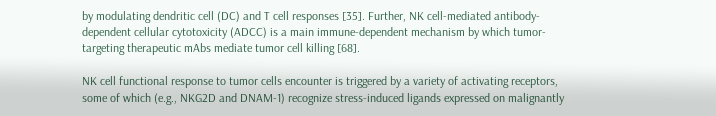by modulating dendritic cell (DC) and T cell responses [35]. Further, NK cell-mediated antibody-dependent cellular cytotoxicity (ADCC) is a main immune-dependent mechanism by which tumor-targeting therapeutic mAbs mediate tumor cell killing [68].

NK cell functional response to tumor cells encounter is triggered by a variety of activating receptors, some of which (e.g., NKG2D and DNAM-1) recognize stress-induced ligands expressed on malignantly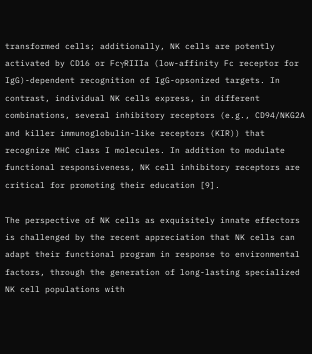transformed cells; additionally, NK cells are potently activated by CD16 or FcγRIIIa (low-affinity Fc receptor for IgG)-dependent recognition of IgG-opsonized targets. In contrast, individual NK cells express, in different combinations, several inhibitory receptors (e.g., CD94/NKG2A and killer immunoglobulin-like receptors (KIR)) that recognize MHC class I molecules. In addition to modulate functional responsiveness, NK cell inhibitory receptors are critical for promoting their education [9].

The perspective of NK cells as exquisitely innate effectors is challenged by the recent appreciation that NK cells can adapt their functional program in response to environmental factors, through the generation of long-lasting specialized NK cell populations with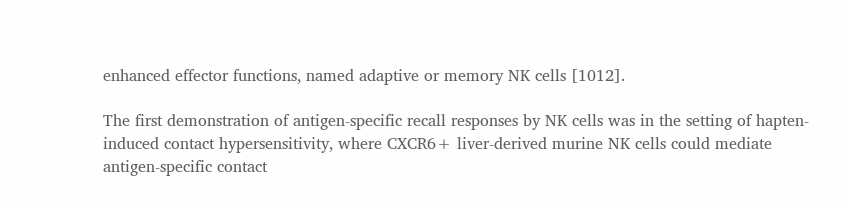enhanced effector functions, named adaptive or memory NK cells [1012].

The first demonstration of antigen-specific recall responses by NK cells was in the setting of hapten-induced contact hypersensitivity, where CXCR6+ liver-derived murine NK cells could mediate antigen-specific contact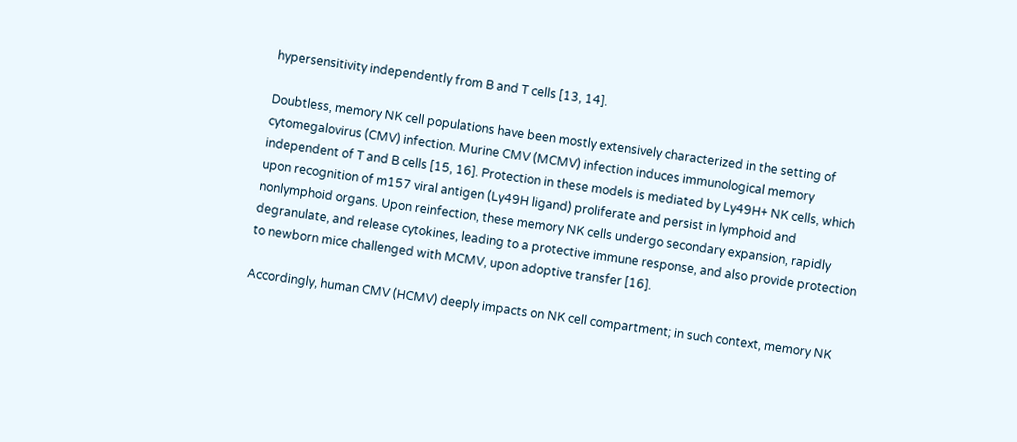hypersensitivity independently from B and T cells [13, 14].

Doubtless, memory NK cell populations have been mostly extensively characterized in the setting of cytomegalovirus (CMV) infection. Murine CMV (MCMV) infection induces immunological memory independent of T and B cells [15, 16]. Protection in these models is mediated by Ly49H+ NK cells, which upon recognition of m157 viral antigen (Ly49H ligand) proliferate and persist in lymphoid and nonlymphoid organs. Upon reinfection, these memory NK cells undergo secondary expansion, rapidly degranulate, and release cytokines, leading to a protective immune response, and also provide protection to newborn mice challenged with MCMV, upon adoptive transfer [16].

Accordingly, human CMV (HCMV) deeply impacts on NK cell compartment; in such context, memory NK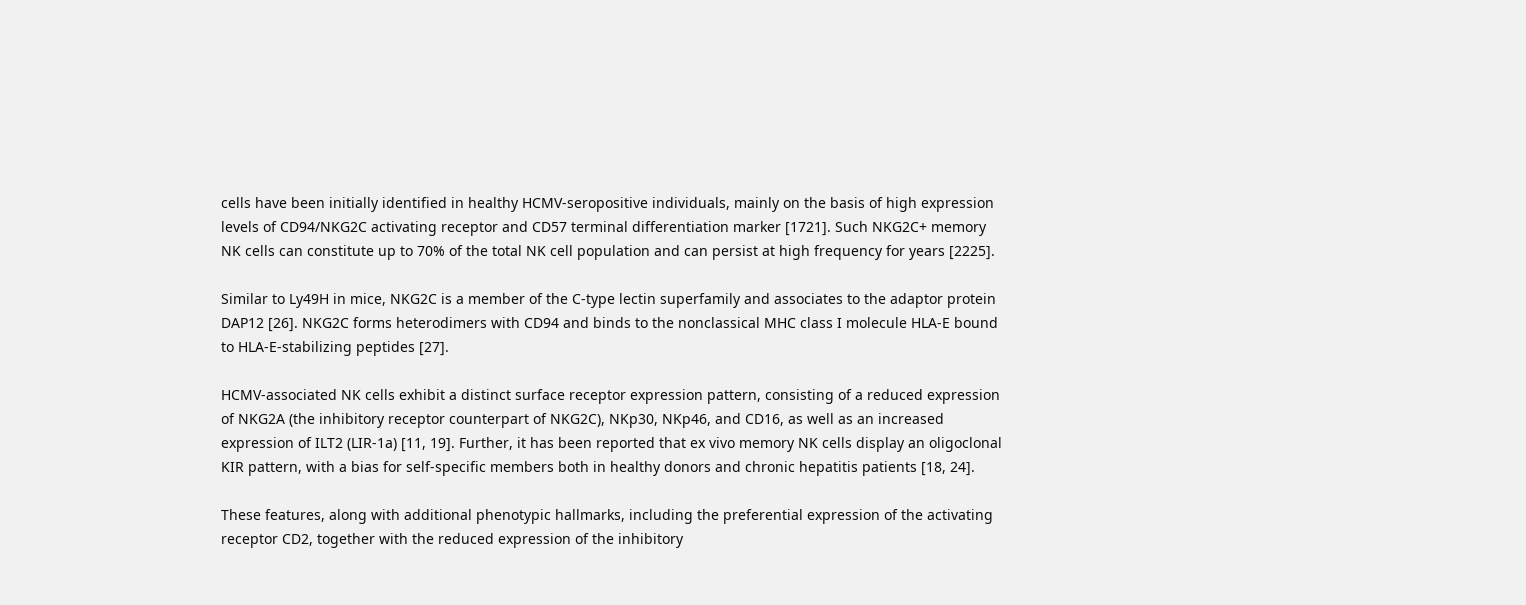cells have been initially identified in healthy HCMV-seropositive individuals, mainly on the basis of high expression levels of CD94/NKG2C activating receptor and CD57 terminal differentiation marker [1721]. Such NKG2C+ memory NK cells can constitute up to 70% of the total NK cell population and can persist at high frequency for years [2225].

Similar to Ly49H in mice, NKG2C is a member of the C-type lectin superfamily and associates to the adaptor protein DAP12 [26]. NKG2C forms heterodimers with CD94 and binds to the nonclassical MHC class I molecule HLA-E bound to HLA-E-stabilizing peptides [27].

HCMV-associated NK cells exhibit a distinct surface receptor expression pattern, consisting of a reduced expression of NKG2A (the inhibitory receptor counterpart of NKG2C), NKp30, NKp46, and CD16, as well as an increased expression of ILT2 (LIR-1a) [11, 19]. Further, it has been reported that ex vivo memory NK cells display an oligoclonal KIR pattern, with a bias for self-specific members both in healthy donors and chronic hepatitis patients [18, 24].

These features, along with additional phenotypic hallmarks, including the preferential expression of the activating receptor CD2, together with the reduced expression of the inhibitory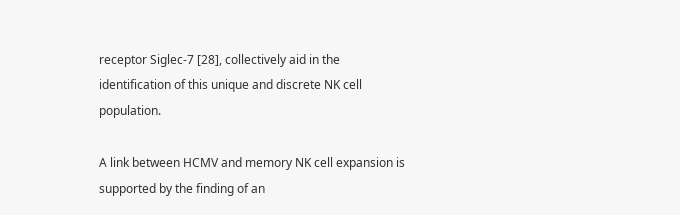receptor Siglec-7 [28], collectively aid in the identification of this unique and discrete NK cell population.

A link between HCMV and memory NK cell expansion is supported by the finding of an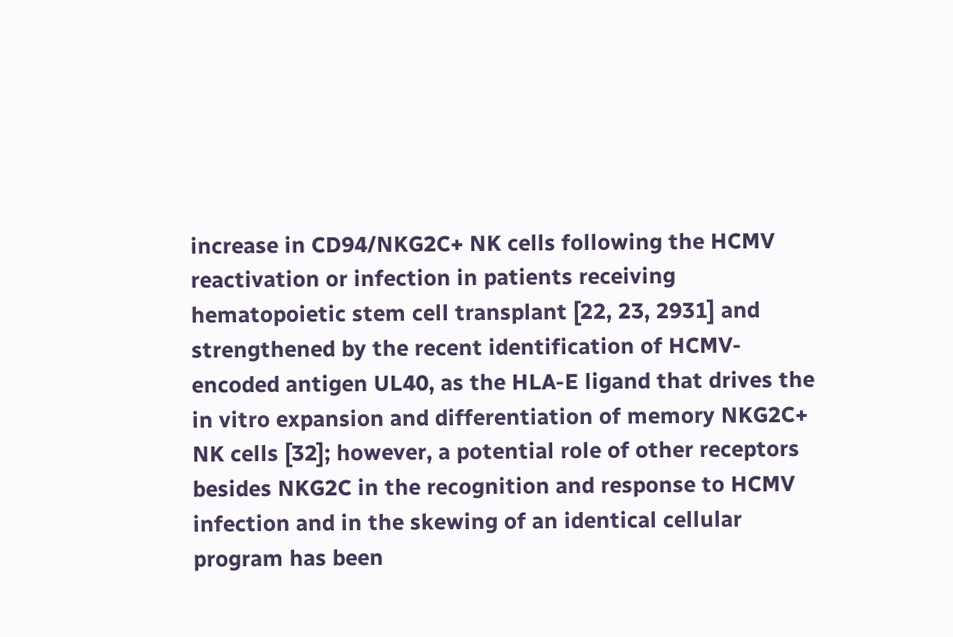increase in CD94/NKG2C+ NK cells following the HCMV reactivation or infection in patients receiving hematopoietic stem cell transplant [22, 23, 2931] and strengthened by the recent identification of HCMV-encoded antigen UL40, as the HLA-E ligand that drives the in vitro expansion and differentiation of memory NKG2C+ NK cells [32]; however, a potential role of other receptors besides NKG2C in the recognition and response to HCMV infection and in the skewing of an identical cellular program has been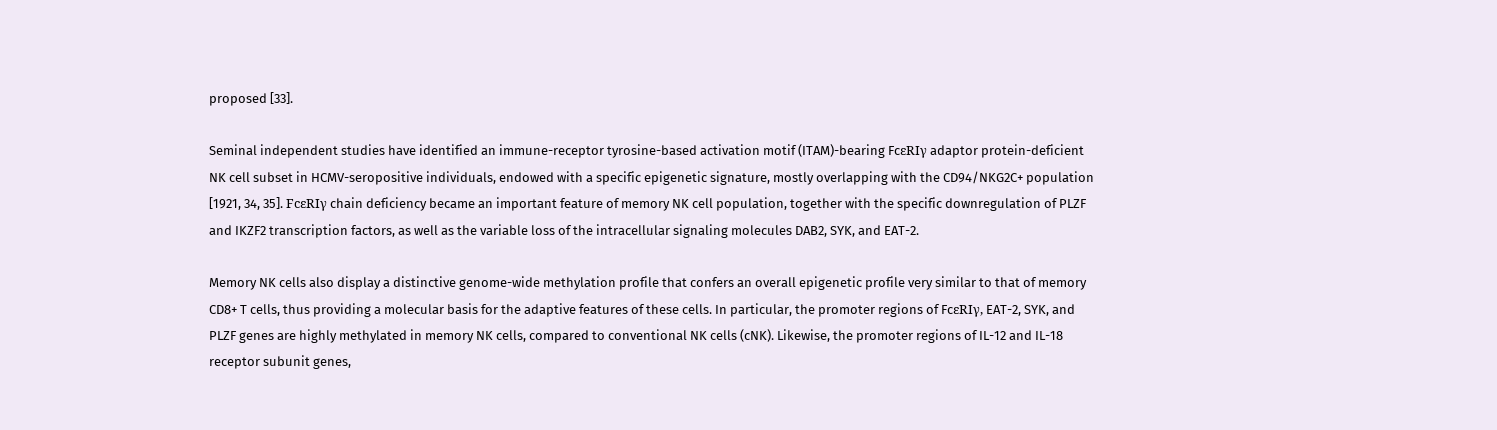proposed [33].

Seminal independent studies have identified an immune-receptor tyrosine-based activation motif (ITAM)-bearing FcεRIγ adaptor protein-deficient NK cell subset in HCMV-seropositive individuals, endowed with a specific epigenetic signature, mostly overlapping with the CD94/NKG2C+ population [1921, 34, 35]. FcεRIγ chain deficiency became an important feature of memory NK cell population, together with the specific downregulation of PLZF and IKZF2 transcription factors, as well as the variable loss of the intracellular signaling molecules DAB2, SYK, and EAT-2.

Memory NK cells also display a distinctive genome-wide methylation profile that confers an overall epigenetic profile very similar to that of memory CD8+ T cells, thus providing a molecular basis for the adaptive features of these cells. In particular, the promoter regions of FcεRIγ, EAT-2, SYK, and PLZF genes are highly methylated in memory NK cells, compared to conventional NK cells (cNK). Likewise, the promoter regions of IL-12 and IL-18 receptor subunit genes,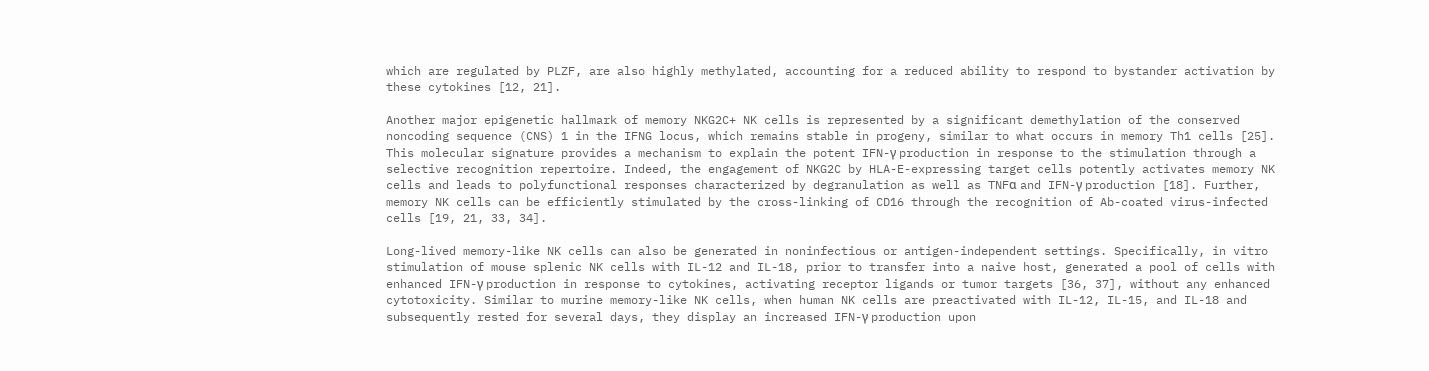which are regulated by PLZF, are also highly methylated, accounting for a reduced ability to respond to bystander activation by these cytokines [12, 21].

Another major epigenetic hallmark of memory NKG2C+ NK cells is represented by a significant demethylation of the conserved noncoding sequence (CNS) 1 in the IFNG locus, which remains stable in progeny, similar to what occurs in memory Th1 cells [25]. This molecular signature provides a mechanism to explain the potent IFN-γ production in response to the stimulation through a selective recognition repertoire. Indeed, the engagement of NKG2C by HLA-E-expressing target cells potently activates memory NK cells and leads to polyfunctional responses characterized by degranulation as well as TNFα and IFN-γ production [18]. Further, memory NK cells can be efficiently stimulated by the cross-linking of CD16 through the recognition of Ab-coated virus-infected cells [19, 21, 33, 34].

Long-lived memory-like NK cells can also be generated in noninfectious or antigen-independent settings. Specifically, in vitro stimulation of mouse splenic NK cells with IL-12 and IL-18, prior to transfer into a naive host, generated a pool of cells with enhanced IFN-γ production in response to cytokines, activating receptor ligands or tumor targets [36, 37], without any enhanced cytotoxicity. Similar to murine memory-like NK cells, when human NK cells are preactivated with IL-12, IL-15, and IL-18 and subsequently rested for several days, they display an increased IFN-γ production upon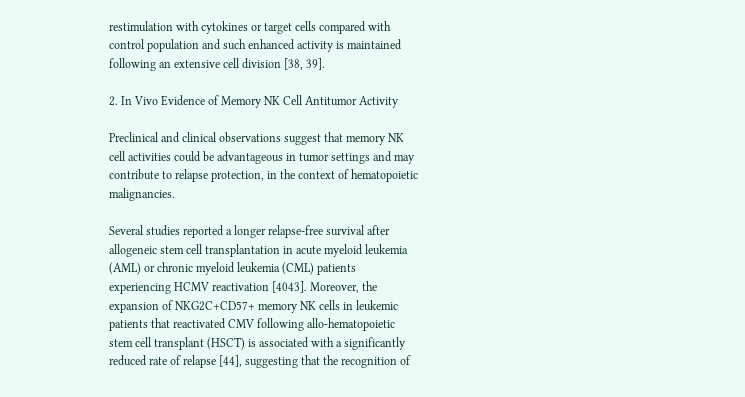restimulation with cytokines or target cells compared with control population and such enhanced activity is maintained following an extensive cell division [38, 39].

2. In Vivo Evidence of Memory NK Cell Antitumor Activity

Preclinical and clinical observations suggest that memory NK cell activities could be advantageous in tumor settings and may contribute to relapse protection, in the context of hematopoietic malignancies.

Several studies reported a longer relapse-free survival after allogeneic stem cell transplantation in acute myeloid leukemia (AML) or chronic myeloid leukemia (CML) patients experiencing HCMV reactivation [4043]. Moreover, the expansion of NKG2C+CD57+ memory NK cells in leukemic patients that reactivated CMV following allo-hematopoietic stem cell transplant (HSCT) is associated with a significantly reduced rate of relapse [44], suggesting that the recognition of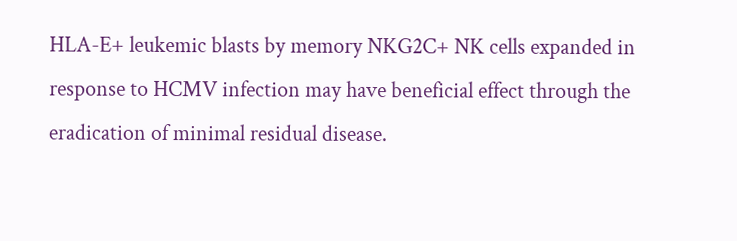HLA-E+ leukemic blasts by memory NKG2C+ NK cells expanded in response to HCMV infection may have beneficial effect through the eradication of minimal residual disease.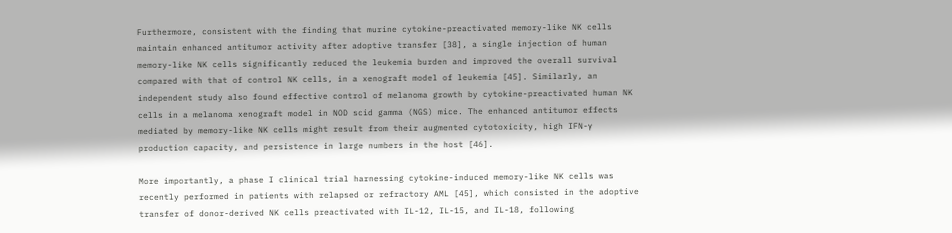Furthermore, consistent with the finding that murine cytokine-preactivated memory-like NK cells maintain enhanced antitumor activity after adoptive transfer [38], a single injection of human memory-like NK cells significantly reduced the leukemia burden and improved the overall survival compared with that of control NK cells, in a xenograft model of leukemia [45]. Similarly, an independent study also found effective control of melanoma growth by cytokine-preactivated human NK cells in a melanoma xenograft model in NOD scid gamma (NGS) mice. The enhanced antitumor effects mediated by memory-like NK cells might result from their augmented cytotoxicity, high IFN-γ production capacity, and persistence in large numbers in the host [46].

More importantly, a phase I clinical trial harnessing cytokine-induced memory-like NK cells was recently performed in patients with relapsed or refractory AML [45], which consisted in the adoptive transfer of donor-derived NK cells preactivated with IL-12, IL-15, and IL-18, following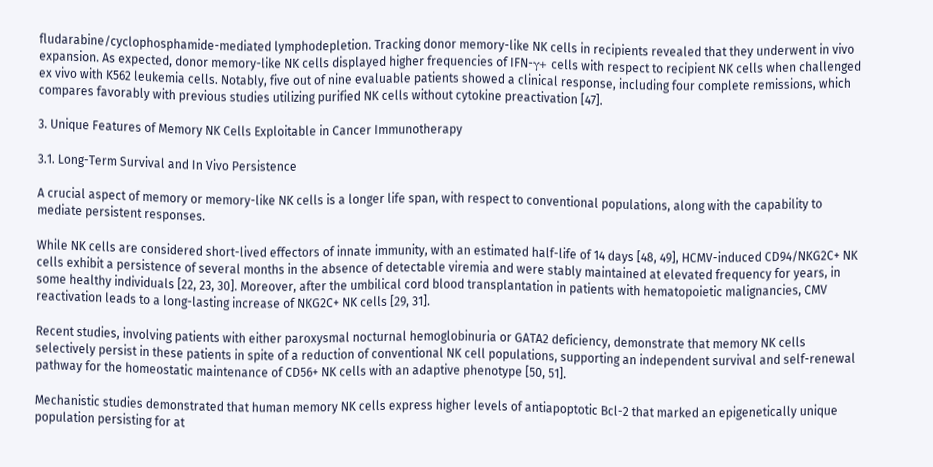fludarabine/cyclophosphamide-mediated lymphodepletion. Tracking donor memory-like NK cells in recipients revealed that they underwent in vivo expansion. As expected, donor memory-like NK cells displayed higher frequencies of IFN-γ+ cells with respect to recipient NK cells when challenged ex vivo with K562 leukemia cells. Notably, five out of nine evaluable patients showed a clinical response, including four complete remissions, which compares favorably with previous studies utilizing purified NK cells without cytokine preactivation [47].

3. Unique Features of Memory NK Cells Exploitable in Cancer Immunotherapy

3.1. Long-Term Survival and In Vivo Persistence

A crucial aspect of memory or memory-like NK cells is a longer life span, with respect to conventional populations, along with the capability to mediate persistent responses.

While NK cells are considered short-lived effectors of innate immunity, with an estimated half-life of 14 days [48, 49], HCMV-induced CD94/NKG2C+ NK cells exhibit a persistence of several months in the absence of detectable viremia and were stably maintained at elevated frequency for years, in some healthy individuals [22, 23, 30]. Moreover, after the umbilical cord blood transplantation in patients with hematopoietic malignancies, CMV reactivation leads to a long-lasting increase of NKG2C+ NK cells [29, 31].

Recent studies, involving patients with either paroxysmal nocturnal hemoglobinuria or GATA2 deficiency, demonstrate that memory NK cells selectively persist in these patients in spite of a reduction of conventional NK cell populations, supporting an independent survival and self-renewal pathway for the homeostatic maintenance of CD56+ NK cells with an adaptive phenotype [50, 51].

Mechanistic studies demonstrated that human memory NK cells express higher levels of antiapoptotic Bcl-2 that marked an epigenetically unique population persisting for at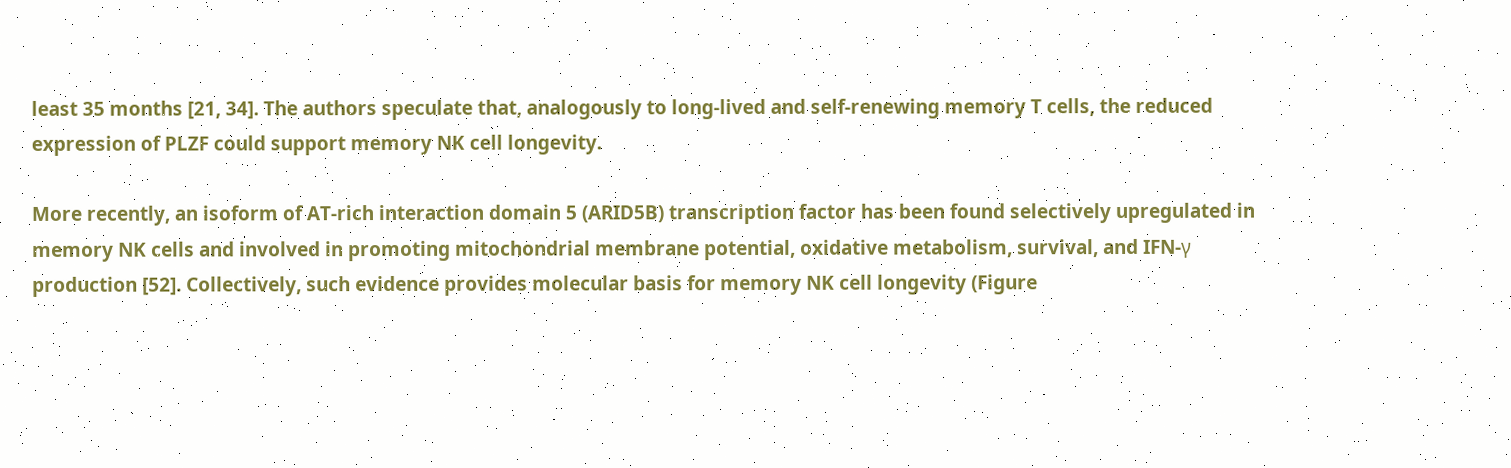least 35 months [21, 34]. The authors speculate that, analogously to long-lived and self-renewing memory T cells, the reduced expression of PLZF could support memory NK cell longevity.

More recently, an isoform of AT-rich interaction domain 5 (ARID5B) transcription factor has been found selectively upregulated in memory NK cells and involved in promoting mitochondrial membrane potential, oxidative metabolism, survival, and IFN-γ production [52]. Collectively, such evidence provides molecular basis for memory NK cell longevity (Figure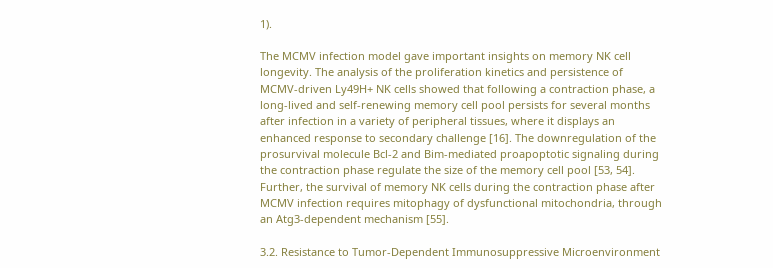1).

The MCMV infection model gave important insights on memory NK cell longevity. The analysis of the proliferation kinetics and persistence of MCMV-driven Ly49H+ NK cells showed that following a contraction phase, a long-lived and self-renewing memory cell pool persists for several months after infection in a variety of peripheral tissues, where it displays an enhanced response to secondary challenge [16]. The downregulation of the prosurvival molecule Bcl-2 and Bim-mediated proapoptotic signaling during the contraction phase regulate the size of the memory cell pool [53, 54]. Further, the survival of memory NK cells during the contraction phase after MCMV infection requires mitophagy of dysfunctional mitochondria, through an Atg3-dependent mechanism [55].

3.2. Resistance to Tumor-Dependent Immunosuppressive Microenvironment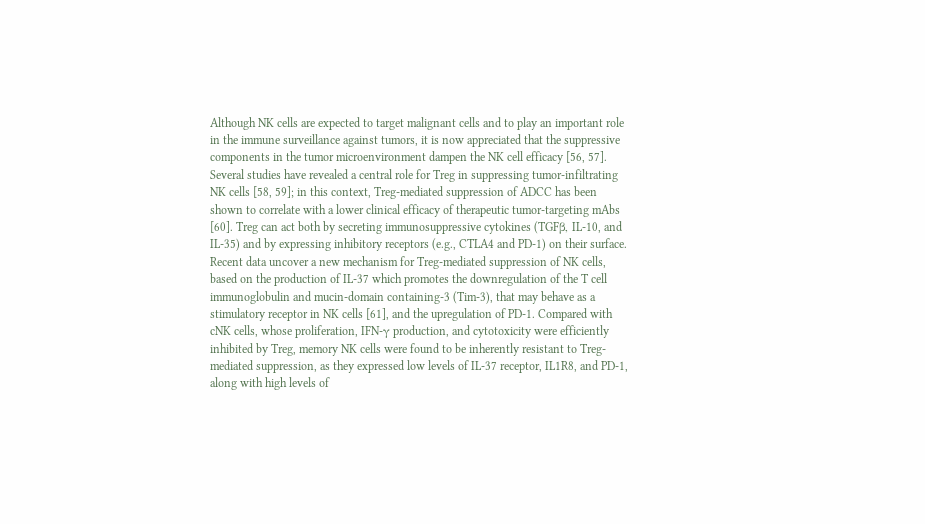Although NK cells are expected to target malignant cells and to play an important role in the immune surveillance against tumors, it is now appreciated that the suppressive components in the tumor microenvironment dampen the NK cell efficacy [56, 57]. Several studies have revealed a central role for Treg in suppressing tumor-infiltrating NK cells [58, 59]; in this context, Treg-mediated suppression of ADCC has been shown to correlate with a lower clinical efficacy of therapeutic tumor-targeting mAbs [60]. Treg can act both by secreting immunosuppressive cytokines (TGFβ, IL-10, and IL-35) and by expressing inhibitory receptors (e.g., CTLA4 and PD-1) on their surface. Recent data uncover a new mechanism for Treg-mediated suppression of NK cells, based on the production of IL-37 which promotes the downregulation of the T cell immunoglobulin and mucin-domain containing-3 (Tim-3), that may behave as a stimulatory receptor in NK cells [61], and the upregulation of PD-1. Compared with cNK cells, whose proliferation, IFN-γ production, and cytotoxicity were efficiently inhibited by Treg, memory NK cells were found to be inherently resistant to Treg-mediated suppression, as they expressed low levels of IL-37 receptor, IL1R8, and PD-1, along with high levels of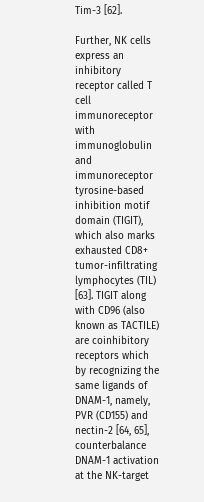Tim-3 [62].

Further, NK cells express an inhibitory receptor called T cell immunoreceptor with immunoglobulin and immunoreceptor tyrosine-based inhibition motif domain (TIGIT), which also marks exhausted CD8+ tumor-infiltrating lymphocytes (TIL) [63]. TIGIT along with CD96 (also known as TACTILE) are coinhibitory receptors which by recognizing the same ligands of DNAM-1, namely, PVR (CD155) and nectin-2 [64, 65], counterbalance DNAM-1 activation at the NK-target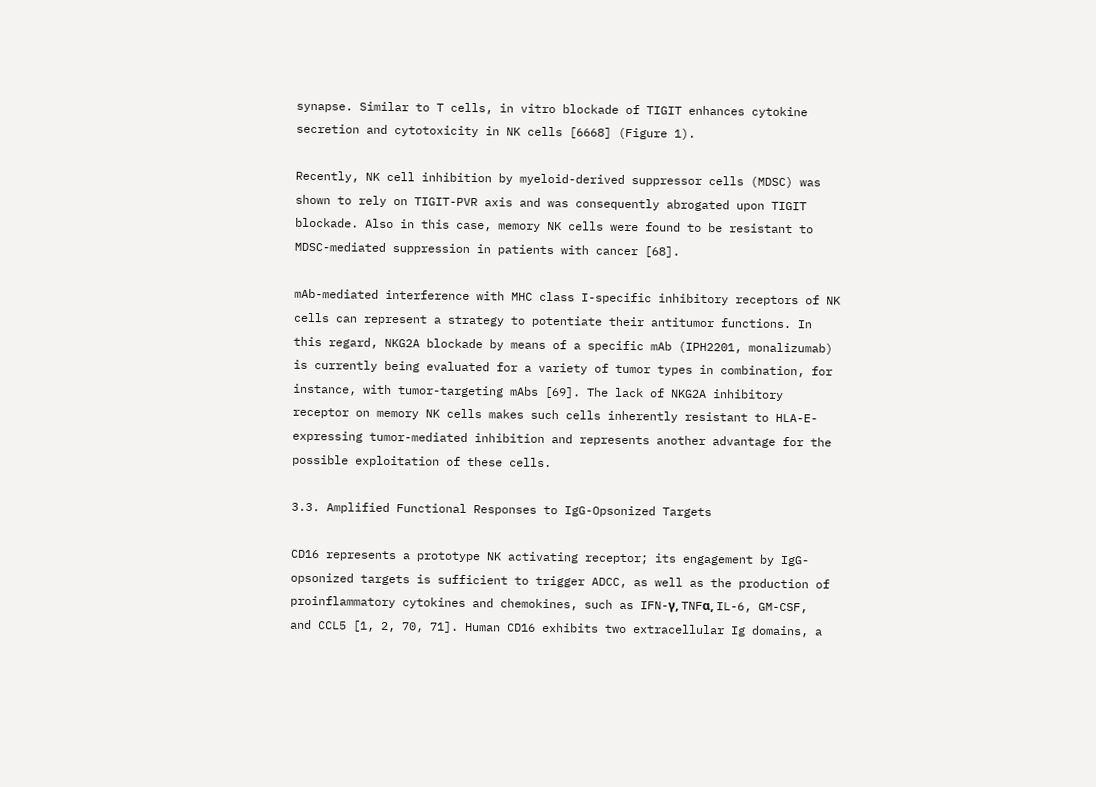synapse. Similar to T cells, in vitro blockade of TIGIT enhances cytokine secretion and cytotoxicity in NK cells [6668] (Figure 1).

Recently, NK cell inhibition by myeloid-derived suppressor cells (MDSC) was shown to rely on TIGIT-PVR axis and was consequently abrogated upon TIGIT blockade. Also in this case, memory NK cells were found to be resistant to MDSC-mediated suppression in patients with cancer [68].

mAb-mediated interference with MHC class I-specific inhibitory receptors of NK cells can represent a strategy to potentiate their antitumor functions. In this regard, NKG2A blockade by means of a specific mAb (IPH2201, monalizumab) is currently being evaluated for a variety of tumor types in combination, for instance, with tumor-targeting mAbs [69]. The lack of NKG2A inhibitory receptor on memory NK cells makes such cells inherently resistant to HLA-E-expressing tumor-mediated inhibition and represents another advantage for the possible exploitation of these cells.

3.3. Amplified Functional Responses to IgG-Opsonized Targets

CD16 represents a prototype NK activating receptor; its engagement by IgG-opsonized targets is sufficient to trigger ADCC, as well as the production of proinflammatory cytokines and chemokines, such as IFN-γ, TNFα, IL-6, GM-CSF, and CCL5 [1, 2, 70, 71]. Human CD16 exhibits two extracellular Ig domains, a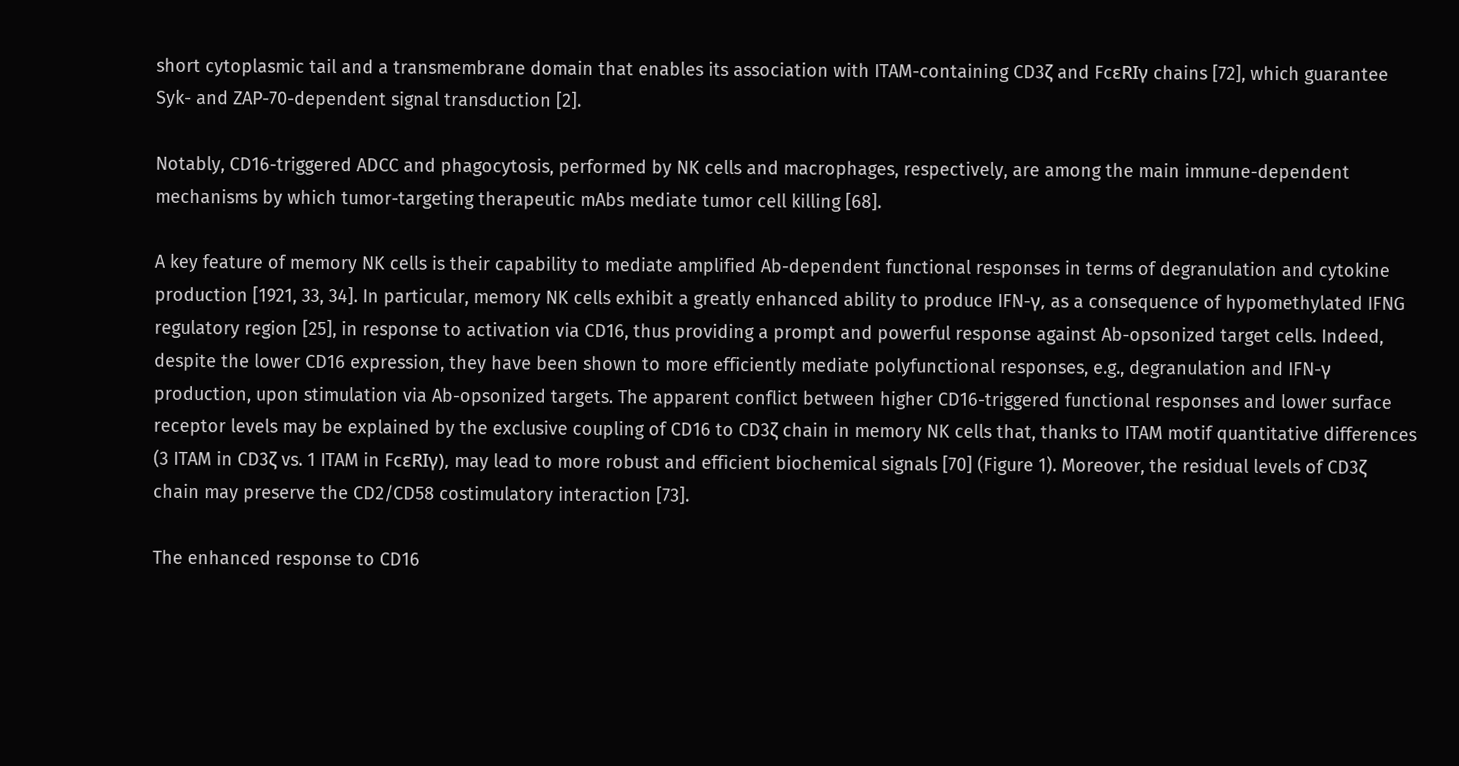short cytoplasmic tail and a transmembrane domain that enables its association with ITAM-containing CD3ζ and FcεRIγ chains [72], which guarantee Syk- and ZAP-70-dependent signal transduction [2].

Notably, CD16-triggered ADCC and phagocytosis, performed by NK cells and macrophages, respectively, are among the main immune-dependent mechanisms by which tumor-targeting therapeutic mAbs mediate tumor cell killing [68].

A key feature of memory NK cells is their capability to mediate amplified Ab-dependent functional responses in terms of degranulation and cytokine production [1921, 33, 34]. In particular, memory NK cells exhibit a greatly enhanced ability to produce IFN-γ, as a consequence of hypomethylated IFNG regulatory region [25], in response to activation via CD16, thus providing a prompt and powerful response against Ab-opsonized target cells. Indeed, despite the lower CD16 expression, they have been shown to more efficiently mediate polyfunctional responses, e.g., degranulation and IFN-γ production, upon stimulation via Ab-opsonized targets. The apparent conflict between higher CD16-triggered functional responses and lower surface receptor levels may be explained by the exclusive coupling of CD16 to CD3ζ chain in memory NK cells that, thanks to ITAM motif quantitative differences (3 ITAM in CD3ζ vs. 1 ITAM in FcεRIγ), may lead to more robust and efficient biochemical signals [70] (Figure 1). Moreover, the residual levels of CD3ζ chain may preserve the CD2/CD58 costimulatory interaction [73].

The enhanced response to CD16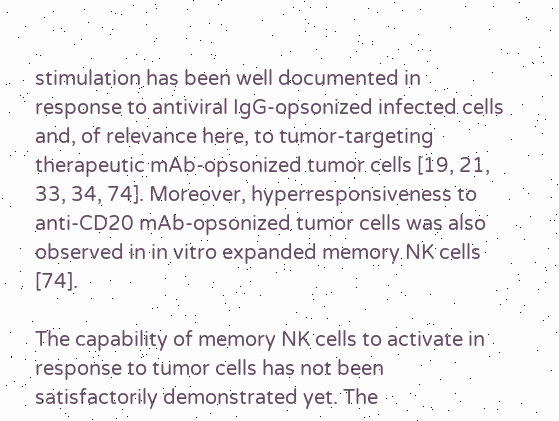stimulation has been well documented in response to antiviral IgG-opsonized infected cells and, of relevance here, to tumor-targeting therapeutic mAb-opsonized tumor cells [19, 21, 33, 34, 74]. Moreover, hyperresponsiveness to anti-CD20 mAb-opsonized tumor cells was also observed in in vitro expanded memory NK cells [74].

The capability of memory NK cells to activate in response to tumor cells has not been satisfactorily demonstrated yet. The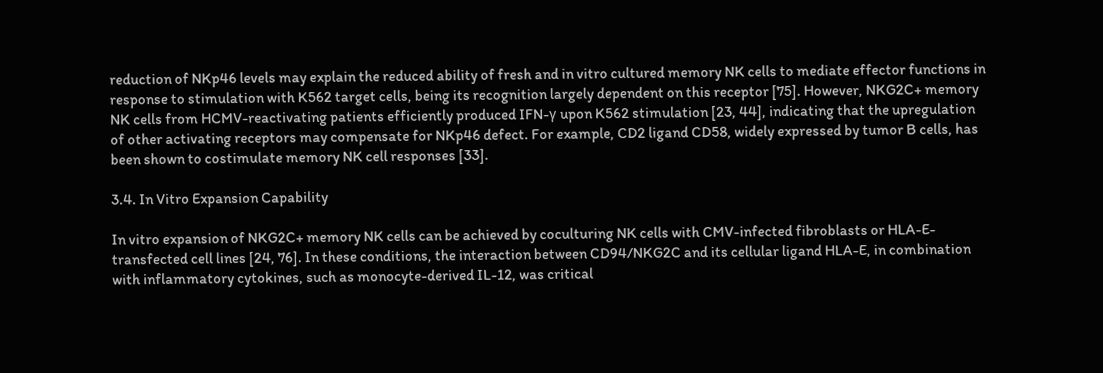reduction of NKp46 levels may explain the reduced ability of fresh and in vitro cultured memory NK cells to mediate effector functions in response to stimulation with K562 target cells, being its recognition largely dependent on this receptor [75]. However, NKG2C+ memory NK cells from HCMV-reactivating patients efficiently produced IFN-γ upon K562 stimulation [23, 44], indicating that the upregulation of other activating receptors may compensate for NKp46 defect. For example, CD2 ligand CD58, widely expressed by tumor B cells, has been shown to costimulate memory NK cell responses [33].

3.4. In Vitro Expansion Capability

In vitro expansion of NKG2C+ memory NK cells can be achieved by coculturing NK cells with CMV-infected fibroblasts or HLA-E-transfected cell lines [24, 76]. In these conditions, the interaction between CD94/NKG2C and its cellular ligand HLA-E, in combination with inflammatory cytokines, such as monocyte-derived IL-12, was critical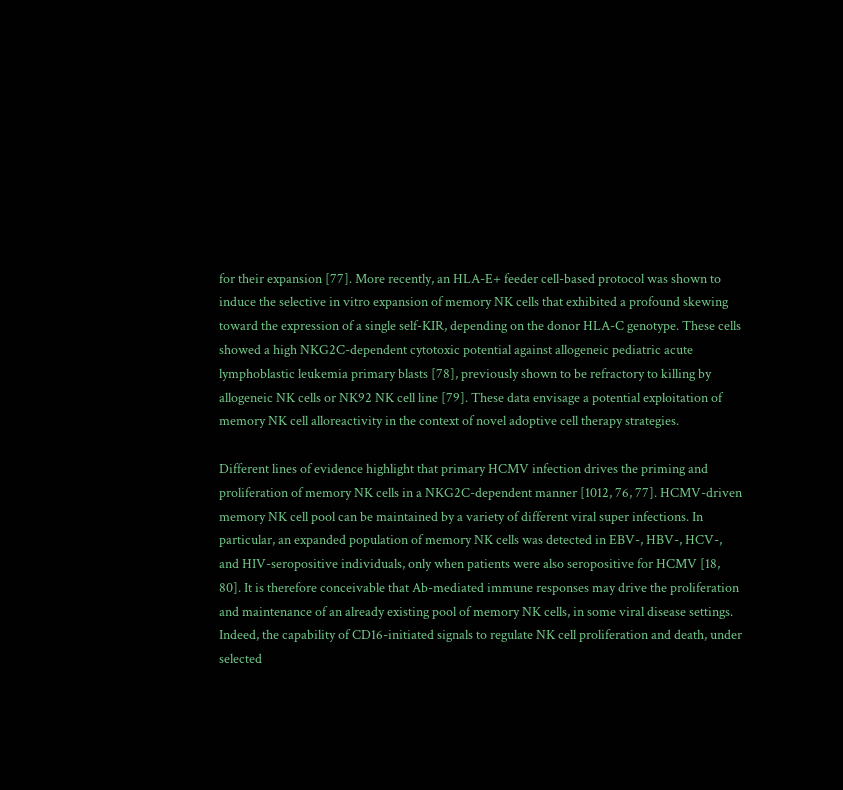for their expansion [77]. More recently, an HLA-E+ feeder cell-based protocol was shown to induce the selective in vitro expansion of memory NK cells that exhibited a profound skewing toward the expression of a single self-KIR, depending on the donor HLA-C genotype. These cells showed a high NKG2C-dependent cytotoxic potential against allogeneic pediatric acute lymphoblastic leukemia primary blasts [78], previously shown to be refractory to killing by allogeneic NK cells or NK92 NK cell line [79]. These data envisage a potential exploitation of memory NK cell alloreactivity in the context of novel adoptive cell therapy strategies.

Different lines of evidence highlight that primary HCMV infection drives the priming and proliferation of memory NK cells in a NKG2C-dependent manner [1012, 76, 77]. HCMV-driven memory NK cell pool can be maintained by a variety of different viral super infections. In particular, an expanded population of memory NK cells was detected in EBV-, HBV-, HCV-, and HIV-seropositive individuals, only when patients were also seropositive for HCMV [18, 80]. It is therefore conceivable that Ab-mediated immune responses may drive the proliferation and maintenance of an already existing pool of memory NK cells, in some viral disease settings. Indeed, the capability of CD16-initiated signals to regulate NK cell proliferation and death, under selected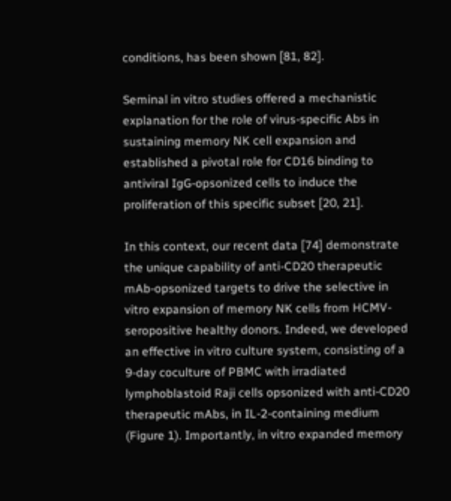conditions, has been shown [81, 82].

Seminal in vitro studies offered a mechanistic explanation for the role of virus-specific Abs in sustaining memory NK cell expansion and established a pivotal role for CD16 binding to antiviral IgG-opsonized cells to induce the proliferation of this specific subset [20, 21].

In this context, our recent data [74] demonstrate the unique capability of anti-CD20 therapeutic mAb-opsonized targets to drive the selective in vitro expansion of memory NK cells from HCMV-seropositive healthy donors. Indeed, we developed an effective in vitro culture system, consisting of a 9-day coculture of PBMC with irradiated lymphoblastoid Raji cells opsonized with anti-CD20 therapeutic mAbs, in IL-2-containing medium (Figure 1). Importantly, in vitro expanded memory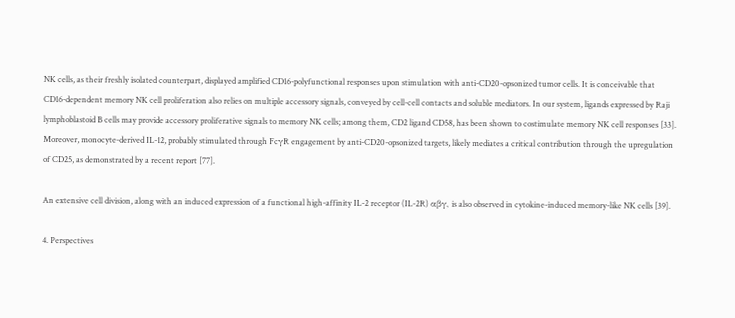NK cells, as their freshly isolated counterpart, displayed amplified CD16-polyfunctional responses upon stimulation with anti-CD20-opsonized tumor cells. It is conceivable that CD16-dependent memory NK cell proliferation also relies on multiple accessory signals, conveyed by cell-cell contacts and soluble mediators. In our system, ligands expressed by Raji lymphoblastoid B cells may provide accessory proliferative signals to memory NK cells; among them, CD2 ligand CD58, has been shown to costimulate memory NK cell responses [33]. Moreover, monocyte-derived IL-12, probably stimulated through FcγR engagement by anti-CD20-opsonized targets, likely mediates a critical contribution through the upregulation of CD25, as demonstrated by a recent report [77].

An extensive cell division, along with an induced expression of a functional high-affinity IL-2 receptor (IL-2R) αβγ, is also observed in cytokine-induced memory-like NK cells [39].

4. Perspectives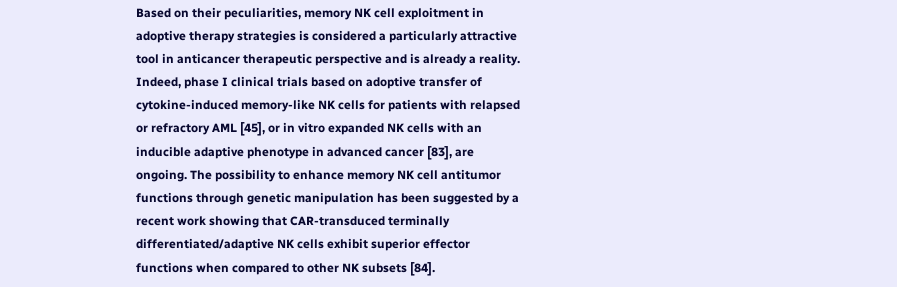Based on their peculiarities, memory NK cell exploitment in adoptive therapy strategies is considered a particularly attractive tool in anticancer therapeutic perspective and is already a reality. Indeed, phase I clinical trials based on adoptive transfer of cytokine-induced memory-like NK cells for patients with relapsed or refractory AML [45], or in vitro expanded NK cells with an inducible adaptive phenotype in advanced cancer [83], are ongoing. The possibility to enhance memory NK cell antitumor functions through genetic manipulation has been suggested by a recent work showing that CAR-transduced terminally differentiated/adaptive NK cells exhibit superior effector functions when compared to other NK subsets [84].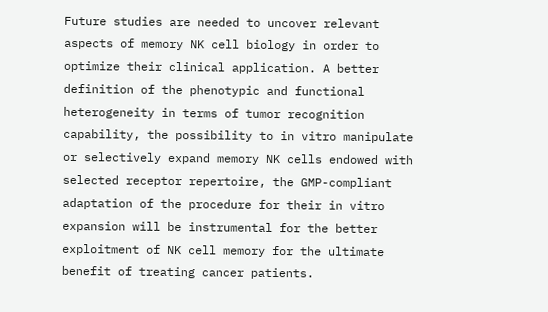Future studies are needed to uncover relevant aspects of memory NK cell biology in order to optimize their clinical application. A better definition of the phenotypic and functional heterogeneity in terms of tumor recognition capability, the possibility to in vitro manipulate or selectively expand memory NK cells endowed with selected receptor repertoire, the GMP-compliant adaptation of the procedure for their in vitro expansion will be instrumental for the better exploitment of NK cell memory for the ultimate benefit of treating cancer patients.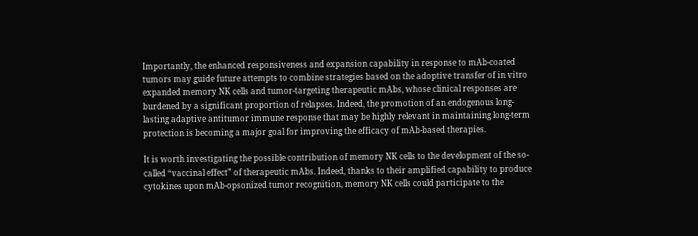Importantly, the enhanced responsiveness and expansion capability in response to mAb-coated tumors may guide future attempts to combine strategies based on the adoptive transfer of in vitro expanded memory NK cells and tumor-targeting therapeutic mAbs, whose clinical responses are burdened by a significant proportion of relapses. Indeed, the promotion of an endogenous long-lasting adaptive antitumor immune response that may be highly relevant in maintaining long-term protection is becoming a major goal for improving the efficacy of mAb-based therapies.

It is worth investigating the possible contribution of memory NK cells to the development of the so-called “vaccinal effect” of therapeutic mAbs. Indeed, thanks to their amplified capability to produce cytokines upon mAb-opsonized tumor recognition, memory NK cells could participate to the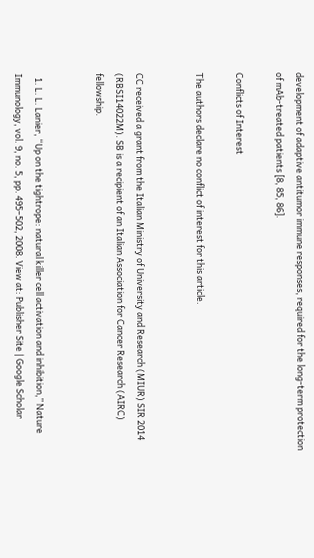development of adaptive antitumor immune responses, required for the long-term protection of mAb-treated patients [8, 85, 86].

Conflicts of Interest

The authors declare no conflict of interest for this article.


CC received a grant from the Italian Ministry of University and Research (MIUR) SIR 2014 (RBSI14022M). SB is a recipient of an Italian Association for Cancer Research (AIRC) fellowship.


  1. L. L. Lanier, “Up on the tightrope: natural killer cell activation and inhibition,” Nature Immunology, vol. 9, no. 5, pp. 495–502, 2008. View at: Publisher Site | Google Scholar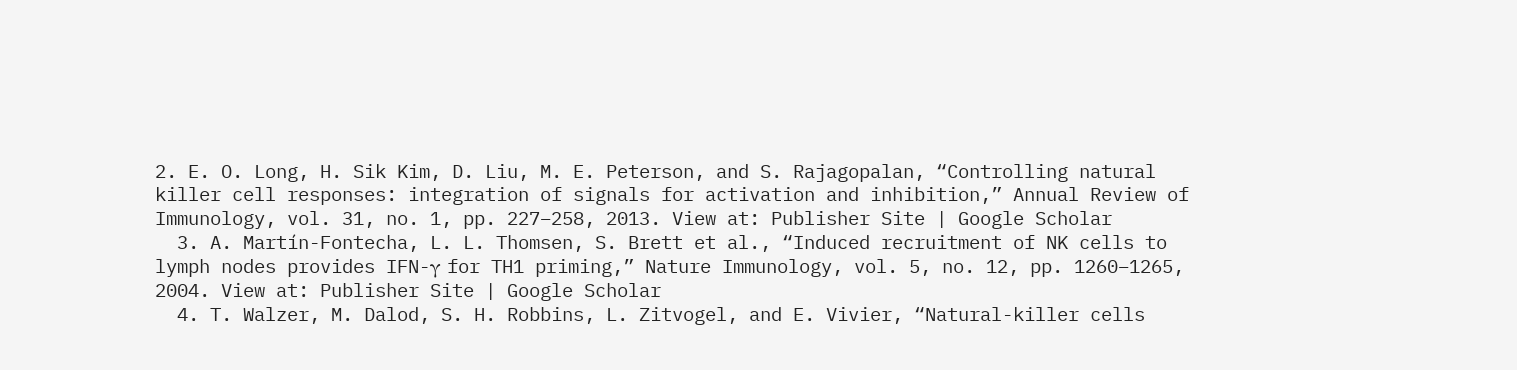2. E. O. Long, H. Sik Kim, D. Liu, M. E. Peterson, and S. Rajagopalan, “Controlling natural killer cell responses: integration of signals for activation and inhibition,” Annual Review of Immunology, vol. 31, no. 1, pp. 227–258, 2013. View at: Publisher Site | Google Scholar
  3. A. Martín-Fontecha, L. L. Thomsen, S. Brett et al., “Induced recruitment of NK cells to lymph nodes provides IFN-γ for TH1 priming,” Nature Immunology, vol. 5, no. 12, pp. 1260–1265, 2004. View at: Publisher Site | Google Scholar
  4. T. Walzer, M. Dalod, S. H. Robbins, L. Zitvogel, and E. Vivier, “Natural-killer cells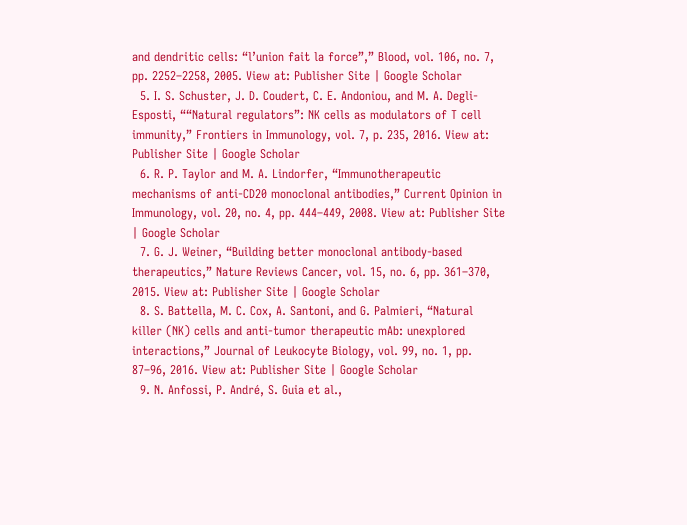and dendritic cells: “l’union fait la force”,” Blood, vol. 106, no. 7, pp. 2252–2258, 2005. View at: Publisher Site | Google Scholar
  5. I. S. Schuster, J. D. Coudert, C. E. Andoniou, and M. A. Degli-Esposti, ““Natural regulators”: NK cells as modulators of T cell immunity,” Frontiers in Immunology, vol. 7, p. 235, 2016. View at: Publisher Site | Google Scholar
  6. R. P. Taylor and M. A. Lindorfer, “Immunotherapeutic mechanisms of anti-CD20 monoclonal antibodies,” Current Opinion in Immunology, vol. 20, no. 4, pp. 444–449, 2008. View at: Publisher Site | Google Scholar
  7. G. J. Weiner, “Building better monoclonal antibody-based therapeutics,” Nature Reviews Cancer, vol. 15, no. 6, pp. 361–370, 2015. View at: Publisher Site | Google Scholar
  8. S. Battella, M. C. Cox, A. Santoni, and G. Palmieri, “Natural killer (NK) cells and anti-tumor therapeutic mAb: unexplored interactions,” Journal of Leukocyte Biology, vol. 99, no. 1, pp. 87–96, 2016. View at: Publisher Site | Google Scholar
  9. N. Anfossi, P. André, S. Guia et al.,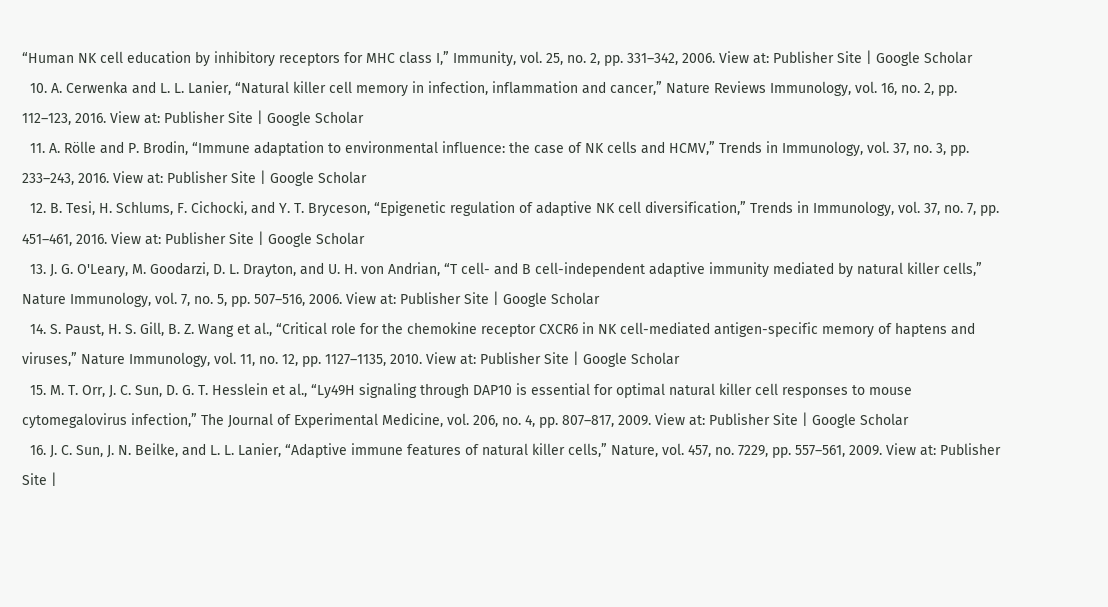“Human NK cell education by inhibitory receptors for MHC class I,” Immunity, vol. 25, no. 2, pp. 331–342, 2006. View at: Publisher Site | Google Scholar
  10. A. Cerwenka and L. L. Lanier, “Natural killer cell memory in infection, inflammation and cancer,” Nature Reviews Immunology, vol. 16, no. 2, pp. 112–123, 2016. View at: Publisher Site | Google Scholar
  11. A. Rölle and P. Brodin, “Immune adaptation to environmental influence: the case of NK cells and HCMV,” Trends in Immunology, vol. 37, no. 3, pp. 233–243, 2016. View at: Publisher Site | Google Scholar
  12. B. Tesi, H. Schlums, F. Cichocki, and Y. T. Bryceson, “Epigenetic regulation of adaptive NK cell diversification,” Trends in Immunology, vol. 37, no. 7, pp. 451–461, 2016. View at: Publisher Site | Google Scholar
  13. J. G. O'Leary, M. Goodarzi, D. L. Drayton, and U. H. von Andrian, “T cell- and B cell-independent adaptive immunity mediated by natural killer cells,” Nature Immunology, vol. 7, no. 5, pp. 507–516, 2006. View at: Publisher Site | Google Scholar
  14. S. Paust, H. S. Gill, B. Z. Wang et al., “Critical role for the chemokine receptor CXCR6 in NK cell-mediated antigen-specific memory of haptens and viruses,” Nature Immunology, vol. 11, no. 12, pp. 1127–1135, 2010. View at: Publisher Site | Google Scholar
  15. M. T. Orr, J. C. Sun, D. G. T. Hesslein et al., “Ly49H signaling through DAP10 is essential for optimal natural killer cell responses to mouse cytomegalovirus infection,” The Journal of Experimental Medicine, vol. 206, no. 4, pp. 807–817, 2009. View at: Publisher Site | Google Scholar
  16. J. C. Sun, J. N. Beilke, and L. L. Lanier, “Adaptive immune features of natural killer cells,” Nature, vol. 457, no. 7229, pp. 557–561, 2009. View at: Publisher Site |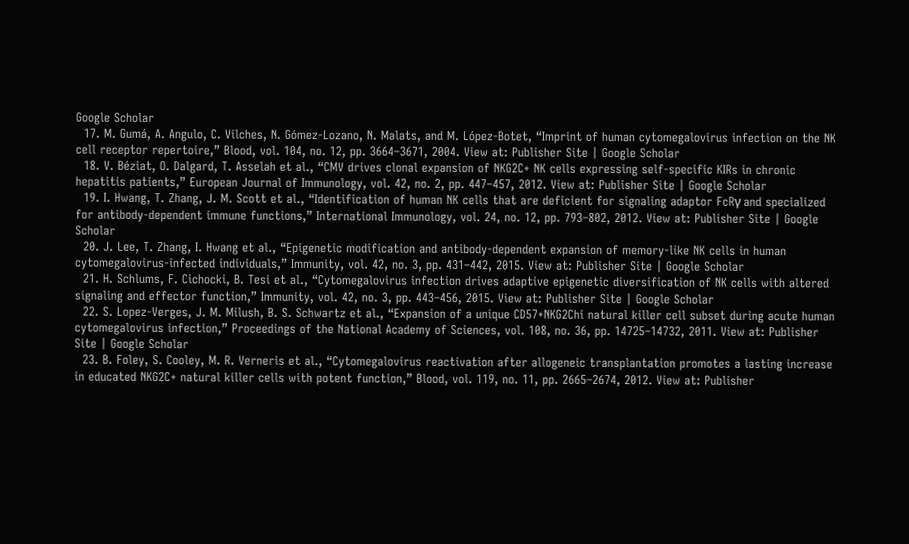Google Scholar
  17. M. Gumá, A. Angulo, C. Vilches, N. Gómez-Lozano, N. Malats, and M. López-Botet, “Imprint of human cytomegalovirus infection on the NK cell receptor repertoire,” Blood, vol. 104, no. 12, pp. 3664–3671, 2004. View at: Publisher Site | Google Scholar
  18. V. Béziat, O. Dalgard, T. Asselah et al., “CMV drives clonal expansion of NKG2C+ NK cells expressing self-specific KIRs in chronic hepatitis patients,” European Journal of Immunology, vol. 42, no. 2, pp. 447–457, 2012. View at: Publisher Site | Google Scholar
  19. I. Hwang, T. Zhang, J. M. Scott et al., “Identification of human NK cells that are deficient for signaling adaptor FcRγ and specialized for antibody-dependent immune functions,” International Immunology, vol. 24, no. 12, pp. 793–802, 2012. View at: Publisher Site | Google Scholar
  20. J. Lee, T. Zhang, I. Hwang et al., “Epigenetic modification and antibody-dependent expansion of memory-like NK cells in human cytomegalovirus-infected individuals,” Immunity, vol. 42, no. 3, pp. 431–442, 2015. View at: Publisher Site | Google Scholar
  21. H. Schlums, F. Cichocki, B. Tesi et al., “Cytomegalovirus infection drives adaptive epigenetic diversification of NK cells with altered signaling and effector function,” Immunity, vol. 42, no. 3, pp. 443–456, 2015. View at: Publisher Site | Google Scholar
  22. S. Lopez-Verges, J. M. Milush, B. S. Schwartz et al., “Expansion of a unique CD57+NKG2Chi natural killer cell subset during acute human cytomegalovirus infection,” Proceedings of the National Academy of Sciences, vol. 108, no. 36, pp. 14725–14732, 2011. View at: Publisher Site | Google Scholar
  23. B. Foley, S. Cooley, M. R. Verneris et al., “Cytomegalovirus reactivation after allogeneic transplantation promotes a lasting increase in educated NKG2C+ natural killer cells with potent function,” Blood, vol. 119, no. 11, pp. 2665–2674, 2012. View at: Publisher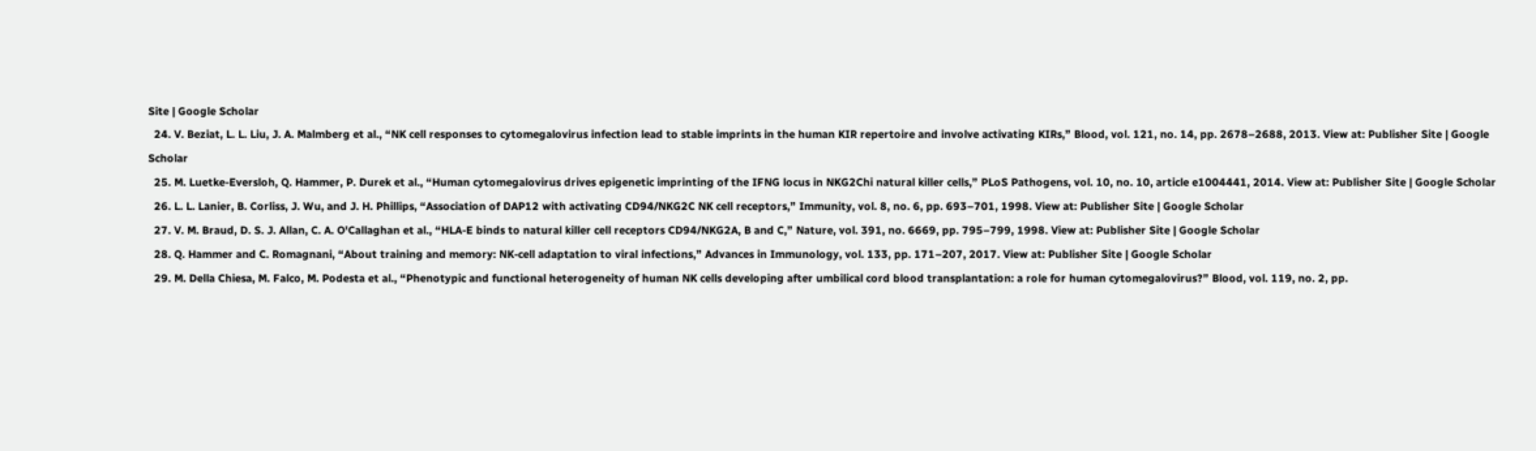Site | Google Scholar
  24. V. Beziat, L. L. Liu, J. A. Malmberg et al., “NK cell responses to cytomegalovirus infection lead to stable imprints in the human KIR repertoire and involve activating KIRs,” Blood, vol. 121, no. 14, pp. 2678–2688, 2013. View at: Publisher Site | Google Scholar
  25. M. Luetke-Eversloh, Q. Hammer, P. Durek et al., “Human cytomegalovirus drives epigenetic imprinting of the IFNG locus in NKG2Chi natural killer cells,” PLoS Pathogens, vol. 10, no. 10, article e1004441, 2014. View at: Publisher Site | Google Scholar
  26. L. L. Lanier, B. Corliss, J. Wu, and J. H. Phillips, “Association of DAP12 with activating CD94/NKG2C NK cell receptors,” Immunity, vol. 8, no. 6, pp. 693–701, 1998. View at: Publisher Site | Google Scholar
  27. V. M. Braud, D. S. J. Allan, C. A. O'Callaghan et al., “HLA-E binds to natural killer cell receptors CD94/NKG2A, B and C,” Nature, vol. 391, no. 6669, pp. 795–799, 1998. View at: Publisher Site | Google Scholar
  28. Q. Hammer and C. Romagnani, “About training and memory: NK-cell adaptation to viral infections,” Advances in Immunology, vol. 133, pp. 171–207, 2017. View at: Publisher Site | Google Scholar
  29. M. Della Chiesa, M. Falco, M. Podesta et al., “Phenotypic and functional heterogeneity of human NK cells developing after umbilical cord blood transplantation: a role for human cytomegalovirus?” Blood, vol. 119, no. 2, pp.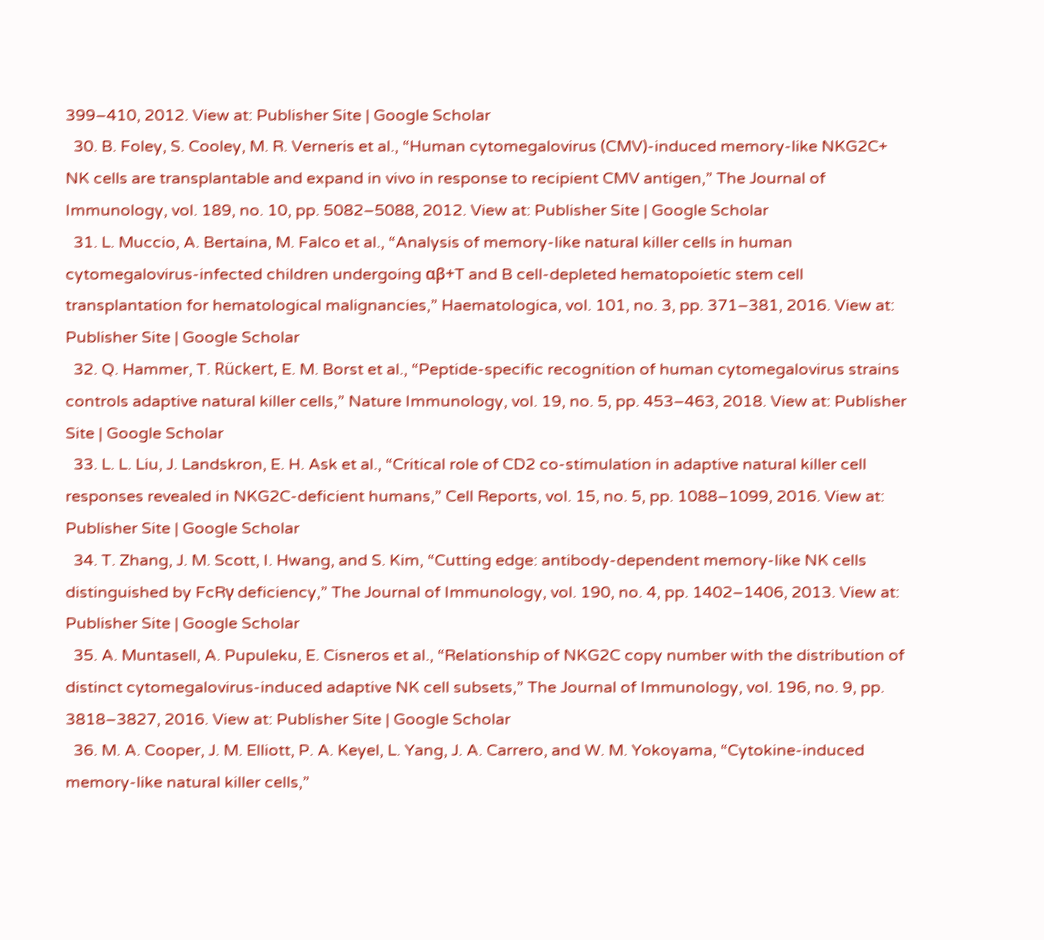399–410, 2012. View at: Publisher Site | Google Scholar
  30. B. Foley, S. Cooley, M. R. Verneris et al., “Human cytomegalovirus (CMV)-induced memory-like NKG2C+ NK cells are transplantable and expand in vivo in response to recipient CMV antigen,” The Journal of Immunology, vol. 189, no. 10, pp. 5082–5088, 2012. View at: Publisher Site | Google Scholar
  31. L. Muccio, A. Bertaina, M. Falco et al., “Analysis of memory-like natural killer cells in human cytomegalovirus-infected children undergoing αβ+T and B cell-depleted hematopoietic stem cell transplantation for hematological malignancies,” Haematologica, vol. 101, no. 3, pp. 371–381, 2016. View at: Publisher Site | Google Scholar
  32. Q. Hammer, T. Rückert, E. M. Borst et al., “Peptide-specific recognition of human cytomegalovirus strains controls adaptive natural killer cells,” Nature Immunology, vol. 19, no. 5, pp. 453–463, 2018. View at: Publisher Site | Google Scholar
  33. L. L. Liu, J. Landskron, E. H. Ask et al., “Critical role of CD2 co-stimulation in adaptive natural killer cell responses revealed in NKG2C-deficient humans,” Cell Reports, vol. 15, no. 5, pp. 1088–1099, 2016. View at: Publisher Site | Google Scholar
  34. T. Zhang, J. M. Scott, I. Hwang, and S. Kim, “Cutting edge: antibody-dependent memory-like NK cells distinguished by FcRγ deficiency,” The Journal of Immunology, vol. 190, no. 4, pp. 1402–1406, 2013. View at: Publisher Site | Google Scholar
  35. A. Muntasell, A. Pupuleku, E. Cisneros et al., “Relationship of NKG2C copy number with the distribution of distinct cytomegalovirus-induced adaptive NK cell subsets,” The Journal of Immunology, vol. 196, no. 9, pp. 3818–3827, 2016. View at: Publisher Site | Google Scholar
  36. M. A. Cooper, J. M. Elliott, P. A. Keyel, L. Yang, J. A. Carrero, and W. M. Yokoyama, “Cytokine-induced memory-like natural killer cells,”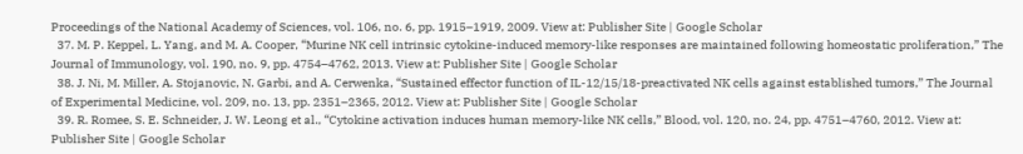Proceedings of the National Academy of Sciences, vol. 106, no. 6, pp. 1915–1919, 2009. View at: Publisher Site | Google Scholar
  37. M. P. Keppel, L. Yang, and M. A. Cooper, “Murine NK cell intrinsic cytokine-induced memory-like responses are maintained following homeostatic proliferation,” The Journal of Immunology, vol. 190, no. 9, pp. 4754–4762, 2013. View at: Publisher Site | Google Scholar
  38. J. Ni, M. Miller, A. Stojanovic, N. Garbi, and A. Cerwenka, “Sustained effector function of IL-12/15/18-preactivated NK cells against established tumors,” The Journal of Experimental Medicine, vol. 209, no. 13, pp. 2351–2365, 2012. View at: Publisher Site | Google Scholar
  39. R. Romee, S. E. Schneider, J. W. Leong et al., “Cytokine activation induces human memory-like NK cells,” Blood, vol. 120, no. 24, pp. 4751–4760, 2012. View at: Publisher Site | Google Scholar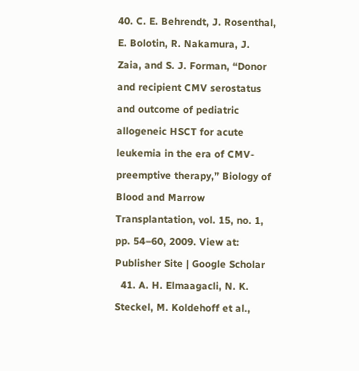40. C. E. Behrendt, J. Rosenthal, E. Bolotin, R. Nakamura, J. Zaia, and S. J. Forman, “Donor and recipient CMV serostatus and outcome of pediatric allogeneic HSCT for acute leukemia in the era of CMV-preemptive therapy,” Biology of Blood and Marrow Transplantation, vol. 15, no. 1, pp. 54–60, 2009. View at: Publisher Site | Google Scholar
  41. A. H. Elmaagacli, N. K. Steckel, M. Koldehoff et al.,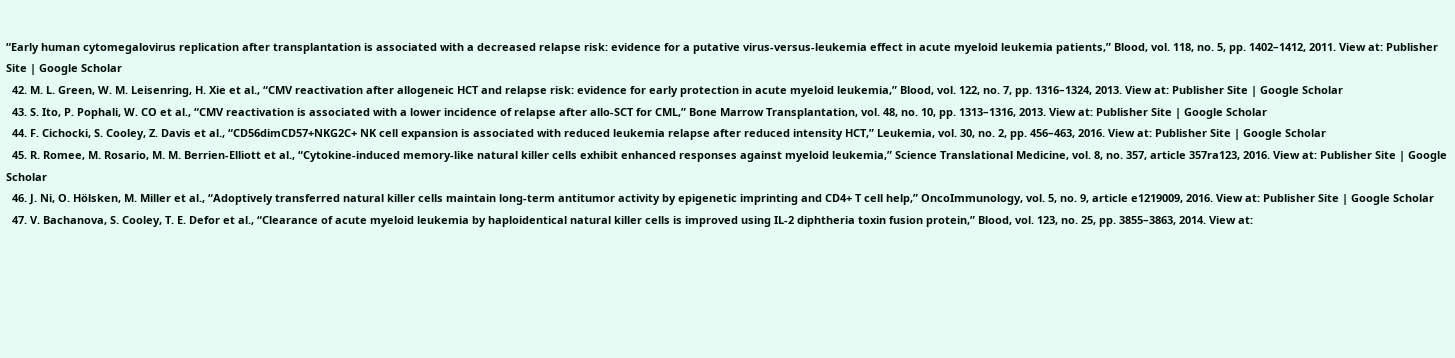“Early human cytomegalovirus replication after transplantation is associated with a decreased relapse risk: evidence for a putative virus-versus-leukemia effect in acute myeloid leukemia patients,” Blood, vol. 118, no. 5, pp. 1402–1412, 2011. View at: Publisher Site | Google Scholar
  42. M. L. Green, W. M. Leisenring, H. Xie et al., “CMV reactivation after allogeneic HCT and relapse risk: evidence for early protection in acute myeloid leukemia,” Blood, vol. 122, no. 7, pp. 1316–1324, 2013. View at: Publisher Site | Google Scholar
  43. S. Ito, P. Pophali, W. CO et al., “CMV reactivation is associated with a lower incidence of relapse after allo-SCT for CML,” Bone Marrow Transplantation, vol. 48, no. 10, pp. 1313–1316, 2013. View at: Publisher Site | Google Scholar
  44. F. Cichocki, S. Cooley, Z. Davis et al., “CD56dimCD57+NKG2C+ NK cell expansion is associated with reduced leukemia relapse after reduced intensity HCT,” Leukemia, vol. 30, no. 2, pp. 456–463, 2016. View at: Publisher Site | Google Scholar
  45. R. Romee, M. Rosario, M. M. Berrien-Elliott et al., “Cytokine-induced memory-like natural killer cells exhibit enhanced responses against myeloid leukemia,” Science Translational Medicine, vol. 8, no. 357, article 357ra123, 2016. View at: Publisher Site | Google Scholar
  46. J. Ni, O. Hölsken, M. Miller et al., “Adoptively transferred natural killer cells maintain long-term antitumor activity by epigenetic imprinting and CD4+ T cell help,” OncoImmunology, vol. 5, no. 9, article e1219009, 2016. View at: Publisher Site | Google Scholar
  47. V. Bachanova, S. Cooley, T. E. Defor et al., “Clearance of acute myeloid leukemia by haploidentical natural killer cells is improved using IL-2 diphtheria toxin fusion protein,” Blood, vol. 123, no. 25, pp. 3855–3863, 2014. View at: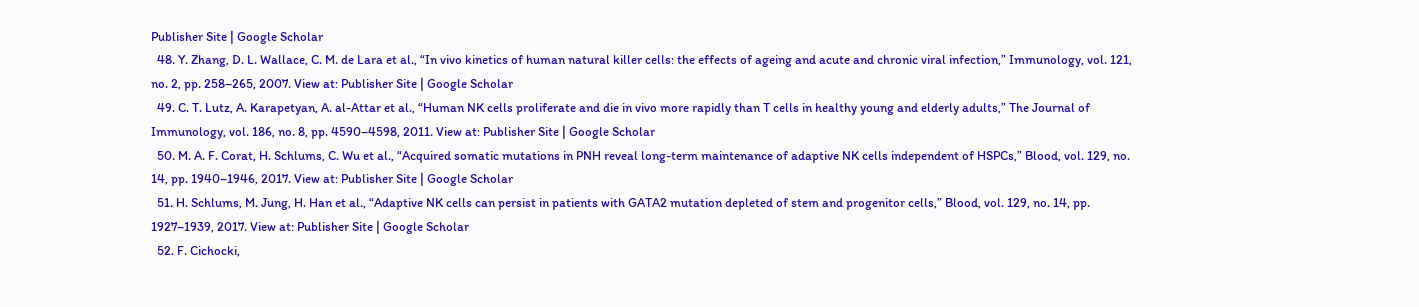Publisher Site | Google Scholar
  48. Y. Zhang, D. L. Wallace, C. M. de Lara et al., “In vivo kinetics of human natural killer cells: the effects of ageing and acute and chronic viral infection,” Immunology, vol. 121, no. 2, pp. 258–265, 2007. View at: Publisher Site | Google Scholar
  49. C. T. Lutz, A. Karapetyan, A. al-Attar et al., “Human NK cells proliferate and die in vivo more rapidly than T cells in healthy young and elderly adults,” The Journal of Immunology, vol. 186, no. 8, pp. 4590–4598, 2011. View at: Publisher Site | Google Scholar
  50. M. A. F. Corat, H. Schlums, C. Wu et al., “Acquired somatic mutations in PNH reveal long-term maintenance of adaptive NK cells independent of HSPCs,” Blood, vol. 129, no. 14, pp. 1940–1946, 2017. View at: Publisher Site | Google Scholar
  51. H. Schlums, M. Jung, H. Han et al., “Adaptive NK cells can persist in patients with GATA2 mutation depleted of stem and progenitor cells,” Blood, vol. 129, no. 14, pp. 1927–1939, 2017. View at: Publisher Site | Google Scholar
  52. F. Cichocki,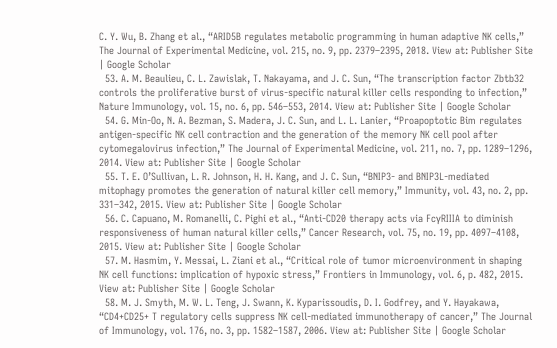C. Y. Wu, B. Zhang et al., “ARID5B regulates metabolic programming in human adaptive NK cells,” The Journal of Experimental Medicine, vol. 215, no. 9, pp. 2379–2395, 2018. View at: Publisher Site | Google Scholar
  53. A. M. Beaulieu, C. L. Zawislak, T. Nakayama, and J. C. Sun, “The transcription factor Zbtb32 controls the proliferative burst of virus-specific natural killer cells responding to infection,” Nature Immunology, vol. 15, no. 6, pp. 546–553, 2014. View at: Publisher Site | Google Scholar
  54. G. Min-Oo, N. A. Bezman, S. Madera, J. C. Sun, and L. L. Lanier, “Proapoptotic Bim regulates antigen-specific NK cell contraction and the generation of the memory NK cell pool after cytomegalovirus infection,” The Journal of Experimental Medicine, vol. 211, no. 7, pp. 1289–1296, 2014. View at: Publisher Site | Google Scholar
  55. T. E. O’Sullivan, L. R. Johnson, H. H. Kang, and J. C. Sun, “BNIP3- and BNIP3L-mediated mitophagy promotes the generation of natural killer cell memory,” Immunity, vol. 43, no. 2, pp. 331–342, 2015. View at: Publisher Site | Google Scholar
  56. C. Capuano, M. Romanelli, C. Pighi et al., “Anti-CD20 therapy acts via FcγRIIIA to diminish responsiveness of human natural killer cells,” Cancer Research, vol. 75, no. 19, pp. 4097–4108, 2015. View at: Publisher Site | Google Scholar
  57. M. Hasmim, Y. Messai, L. Ziani et al., “Critical role of tumor microenvironment in shaping NK cell functions: implication of hypoxic stress,” Frontiers in Immunology, vol. 6, p. 482, 2015. View at: Publisher Site | Google Scholar
  58. M. J. Smyth, M. W. L. Teng, J. Swann, K. Kyparissoudis, D. I. Godfrey, and Y. Hayakawa, “CD4+CD25+ T regulatory cells suppress NK cell-mediated immunotherapy of cancer,” The Journal of Immunology, vol. 176, no. 3, pp. 1582–1587, 2006. View at: Publisher Site | Google Scholar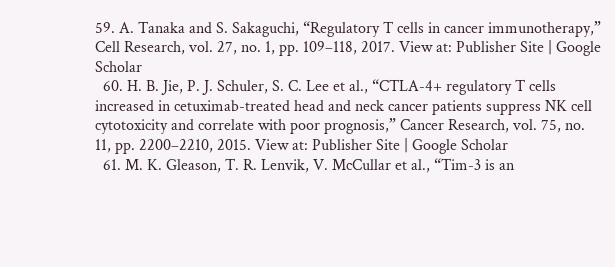59. A. Tanaka and S. Sakaguchi, “Regulatory T cells in cancer immunotherapy,” Cell Research, vol. 27, no. 1, pp. 109–118, 2017. View at: Publisher Site | Google Scholar
  60. H. B. Jie, P. J. Schuler, S. C. Lee et al., “CTLA-4+ regulatory T cells increased in cetuximab-treated head and neck cancer patients suppress NK cell cytotoxicity and correlate with poor prognosis,” Cancer Research, vol. 75, no. 11, pp. 2200–2210, 2015. View at: Publisher Site | Google Scholar
  61. M. K. Gleason, T. R. Lenvik, V. McCullar et al., “Tim-3 is an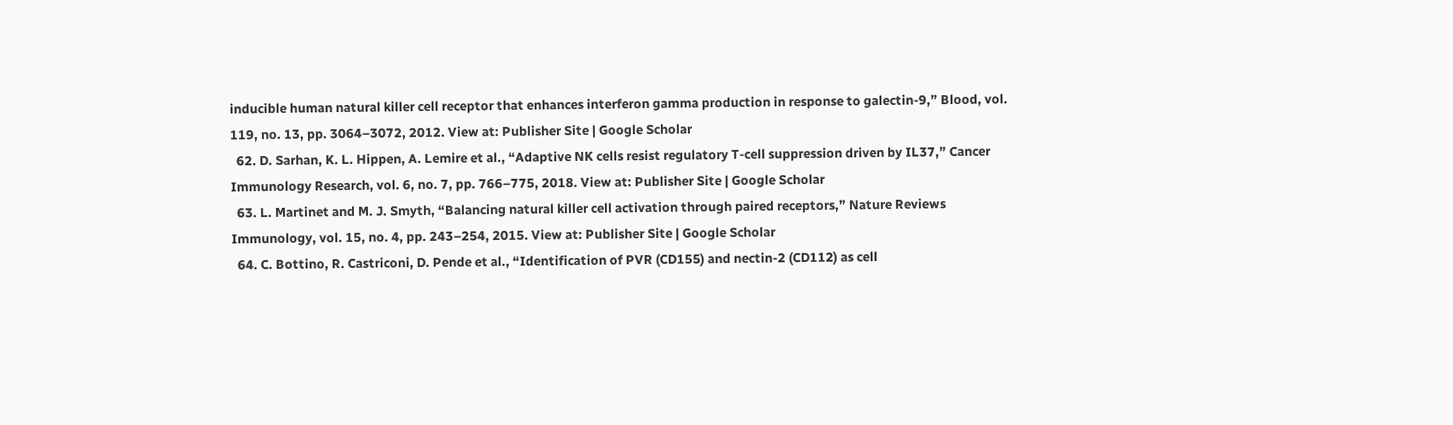inducible human natural killer cell receptor that enhances interferon gamma production in response to galectin-9,” Blood, vol. 119, no. 13, pp. 3064–3072, 2012. View at: Publisher Site | Google Scholar
  62. D. Sarhan, K. L. Hippen, A. Lemire et al., “Adaptive NK cells resist regulatory T-cell suppression driven by IL37,” Cancer Immunology Research, vol. 6, no. 7, pp. 766–775, 2018. View at: Publisher Site | Google Scholar
  63. L. Martinet and M. J. Smyth, “Balancing natural killer cell activation through paired receptors,” Nature Reviews Immunology, vol. 15, no. 4, pp. 243–254, 2015. View at: Publisher Site | Google Scholar
  64. C. Bottino, R. Castriconi, D. Pende et al., “Identification of PVR (CD155) and nectin-2 (CD112) as cell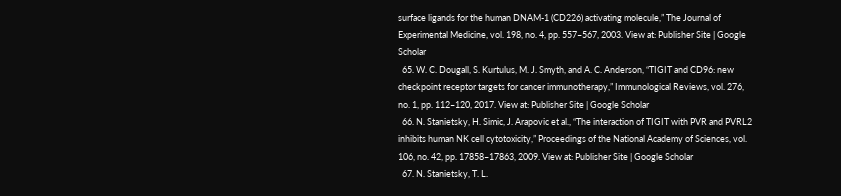surface ligands for the human DNAM-1 (CD226) activating molecule,” The Journal of Experimental Medicine, vol. 198, no. 4, pp. 557–567, 2003. View at: Publisher Site | Google Scholar
  65. W. C. Dougall, S. Kurtulus, M. J. Smyth, and A. C. Anderson, “TIGIT and CD96: new checkpoint receptor targets for cancer immunotherapy,” Immunological Reviews, vol. 276, no. 1, pp. 112–120, 2017. View at: Publisher Site | Google Scholar
  66. N. Stanietsky, H. Simic, J. Arapovic et al., “The interaction of TIGIT with PVR and PVRL2 inhibits human NK cell cytotoxicity,” Proceedings of the National Academy of Sciences, vol. 106, no. 42, pp. 17858–17863, 2009. View at: Publisher Site | Google Scholar
  67. N. Stanietsky, T. L.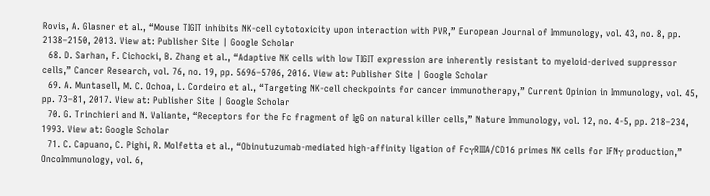Rovis, A. Glasner et al., “Mouse TIGIT inhibits NK-cell cytotoxicity upon interaction with PVR,” European Journal of Immunology, vol. 43, no. 8, pp. 2138–2150, 2013. View at: Publisher Site | Google Scholar
  68. D. Sarhan, F. Cichocki, B. Zhang et al., “Adaptive NK cells with low TIGIT expression are inherently resistant to myeloid-derived suppressor cells,” Cancer Research, vol. 76, no. 19, pp. 5696–5706, 2016. View at: Publisher Site | Google Scholar
  69. A. Muntasell, M. C. Ochoa, L. Cordeiro et al., “Targeting NK-cell checkpoints for cancer immunotherapy,” Current Opinion in Immunology, vol. 45, pp. 73–81, 2017. View at: Publisher Site | Google Scholar
  70. G. Trinchieri and N. Valiante, “Receptors for the Fc fragment of IgG on natural killer cells,” Nature Immunology, vol. 12, no. 4-5, pp. 218–234, 1993. View at: Google Scholar
  71. C. Capuano, C. Pighi, R. Molfetta et al., “Obinutuzumab-mediated high-affinity ligation of FcγRIIIA/CD16 primes NK cells for IFNγ production,” OncoImmunology, vol. 6,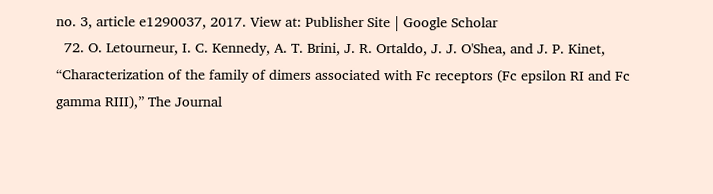no. 3, article e1290037, 2017. View at: Publisher Site | Google Scholar
  72. O. Letourneur, I. C. Kennedy, A. T. Brini, J. R. Ortaldo, J. J. O'Shea, and J. P. Kinet, “Characterization of the family of dimers associated with Fc receptors (Fc epsilon RI and Fc gamma RIII),” The Journal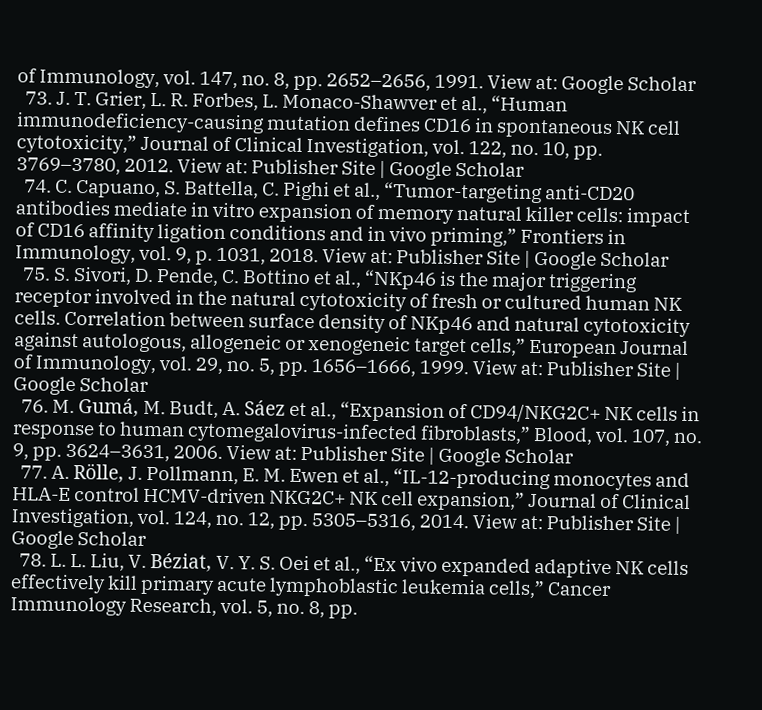of Immunology, vol. 147, no. 8, pp. 2652–2656, 1991. View at: Google Scholar
  73. J. T. Grier, L. R. Forbes, L. Monaco-Shawver et al., “Human immunodeficiency-causing mutation defines CD16 in spontaneous NK cell cytotoxicity,” Journal of Clinical Investigation, vol. 122, no. 10, pp. 3769–3780, 2012. View at: Publisher Site | Google Scholar
  74. C. Capuano, S. Battella, C. Pighi et al., “Tumor-targeting anti-CD20 antibodies mediate in vitro expansion of memory natural killer cells: impact of CD16 affinity ligation conditions and in vivo priming,” Frontiers in Immunology, vol. 9, p. 1031, 2018. View at: Publisher Site | Google Scholar
  75. S. Sivori, D. Pende, C. Bottino et al., “NKp46 is the major triggering receptor involved in the natural cytotoxicity of fresh or cultured human NK cells. Correlation between surface density of NKp46 and natural cytotoxicity against autologous, allogeneic or xenogeneic target cells,” European Journal of Immunology, vol. 29, no. 5, pp. 1656–1666, 1999. View at: Publisher Site | Google Scholar
  76. M. Gumá, M. Budt, A. Sáez et al., “Expansion of CD94/NKG2C+ NK cells in response to human cytomegalovirus-infected fibroblasts,” Blood, vol. 107, no. 9, pp. 3624–3631, 2006. View at: Publisher Site | Google Scholar
  77. A. Rölle, J. Pollmann, E. M. Ewen et al., “IL-12-producing monocytes and HLA-E control HCMV-driven NKG2C+ NK cell expansion,” Journal of Clinical Investigation, vol. 124, no. 12, pp. 5305–5316, 2014. View at: Publisher Site | Google Scholar
  78. L. L. Liu, V. Béziat, V. Y. S. Oei et al., “Ex vivo expanded adaptive NK cells effectively kill primary acute lymphoblastic leukemia cells,” Cancer Immunology Research, vol. 5, no. 8, pp.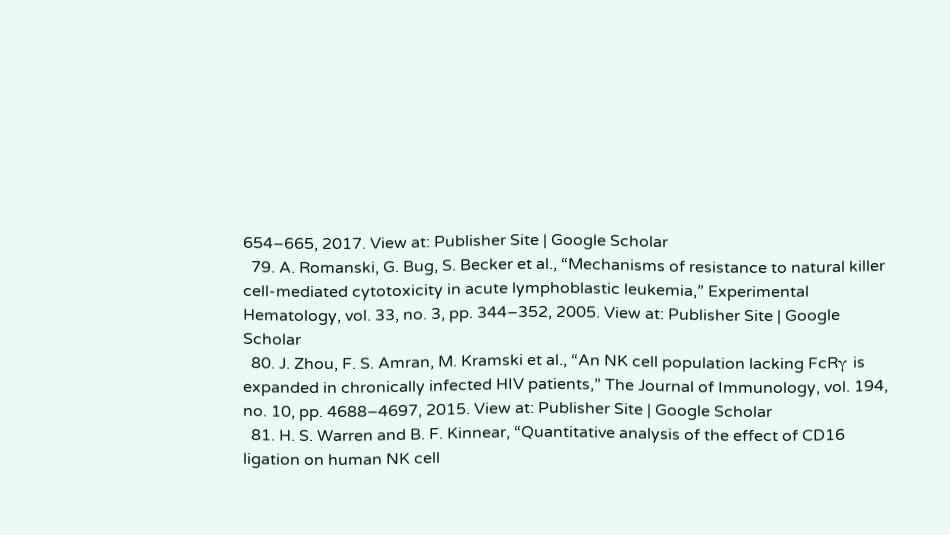654–665, 2017. View at: Publisher Site | Google Scholar
  79. A. Romanski, G. Bug, S. Becker et al., “Mechanisms of resistance to natural killer cell-mediated cytotoxicity in acute lymphoblastic leukemia,” Experimental Hematology, vol. 33, no. 3, pp. 344–352, 2005. View at: Publisher Site | Google Scholar
  80. J. Zhou, F. S. Amran, M. Kramski et al., “An NK cell population lacking FcRγ is expanded in chronically infected HIV patients,” The Journal of Immunology, vol. 194, no. 10, pp. 4688–4697, 2015. View at: Publisher Site | Google Scholar
  81. H. S. Warren and B. F. Kinnear, “Quantitative analysis of the effect of CD16 ligation on human NK cell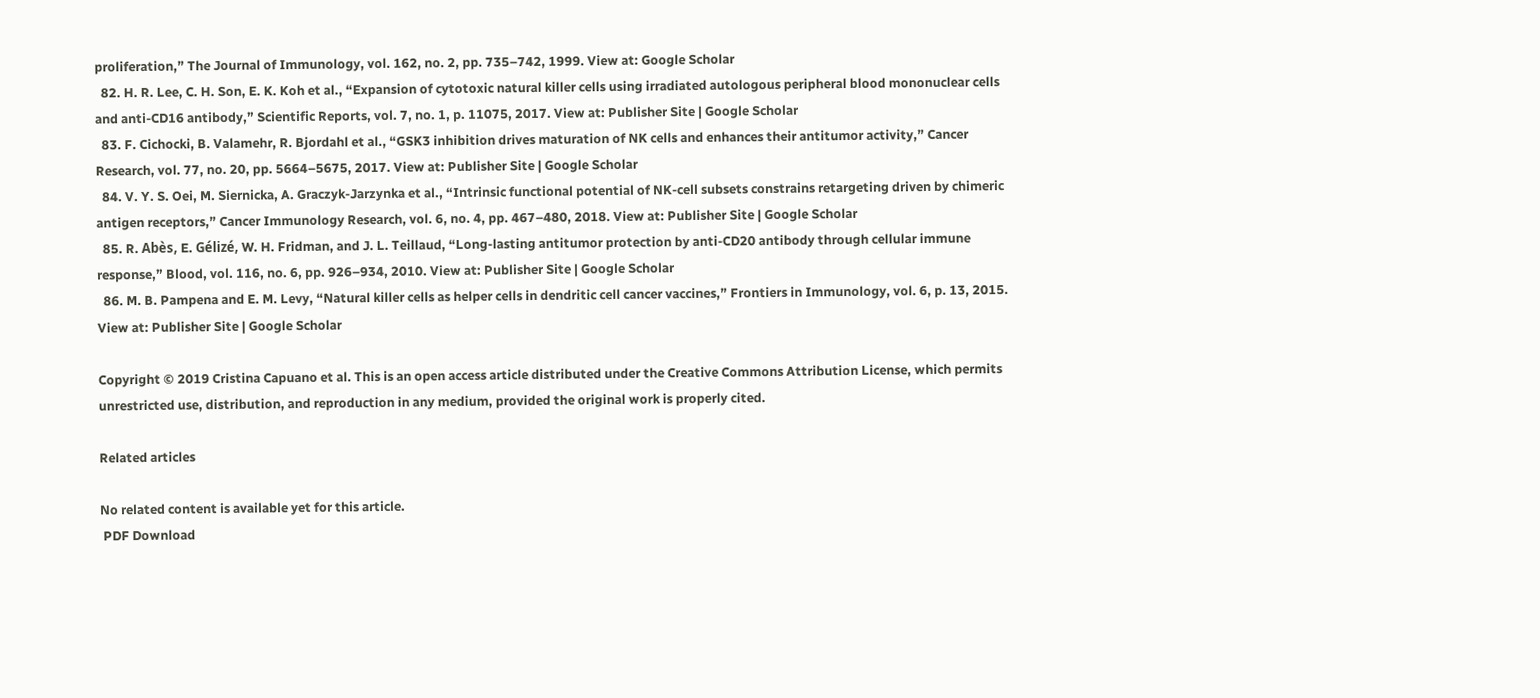proliferation,” The Journal of Immunology, vol. 162, no. 2, pp. 735–742, 1999. View at: Google Scholar
  82. H. R. Lee, C. H. Son, E. K. Koh et al., “Expansion of cytotoxic natural killer cells using irradiated autologous peripheral blood mononuclear cells and anti-CD16 antibody,” Scientific Reports, vol. 7, no. 1, p. 11075, 2017. View at: Publisher Site | Google Scholar
  83. F. Cichocki, B. Valamehr, R. Bjordahl et al., “GSK3 inhibition drives maturation of NK cells and enhances their antitumor activity,” Cancer Research, vol. 77, no. 20, pp. 5664–5675, 2017. View at: Publisher Site | Google Scholar
  84. V. Y. S. Oei, M. Siernicka, A. Graczyk-Jarzynka et al., “Intrinsic functional potential of NK-cell subsets constrains retargeting driven by chimeric antigen receptors,” Cancer Immunology Research, vol. 6, no. 4, pp. 467–480, 2018. View at: Publisher Site | Google Scholar
  85. R. Abès, E. Gélizé, W. H. Fridman, and J. L. Teillaud, “Long-lasting antitumor protection by anti-CD20 antibody through cellular immune response,” Blood, vol. 116, no. 6, pp. 926–934, 2010. View at: Publisher Site | Google Scholar
  86. M. B. Pampena and E. M. Levy, “Natural killer cells as helper cells in dendritic cell cancer vaccines,” Frontiers in Immunology, vol. 6, p. 13, 2015. View at: Publisher Site | Google Scholar

Copyright © 2019 Cristina Capuano et al. This is an open access article distributed under the Creative Commons Attribution License, which permits unrestricted use, distribution, and reproduction in any medium, provided the original work is properly cited.

Related articles

No related content is available yet for this article.
 PDF Download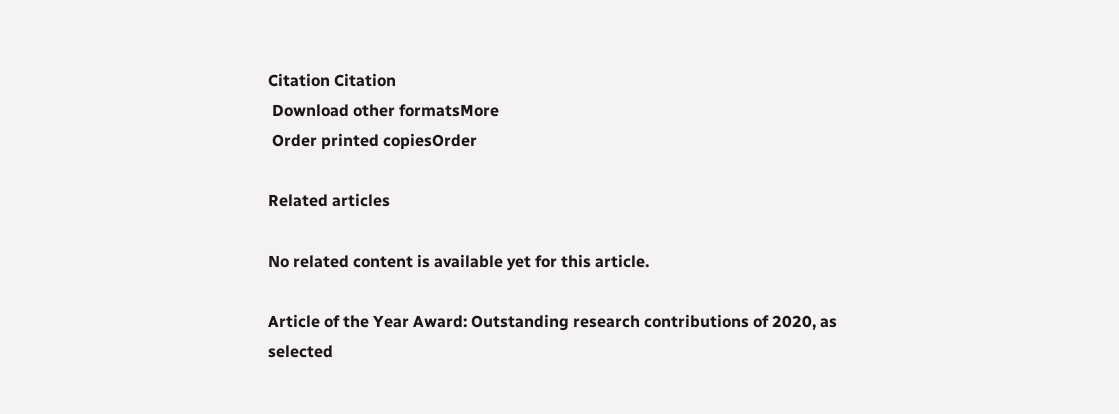Citation Citation
 Download other formatsMore
 Order printed copiesOrder

Related articles

No related content is available yet for this article.

Article of the Year Award: Outstanding research contributions of 2020, as selected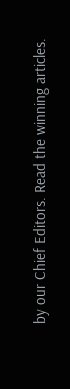by our Chief Editors. Read the winning articles.